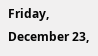Friday, December 23,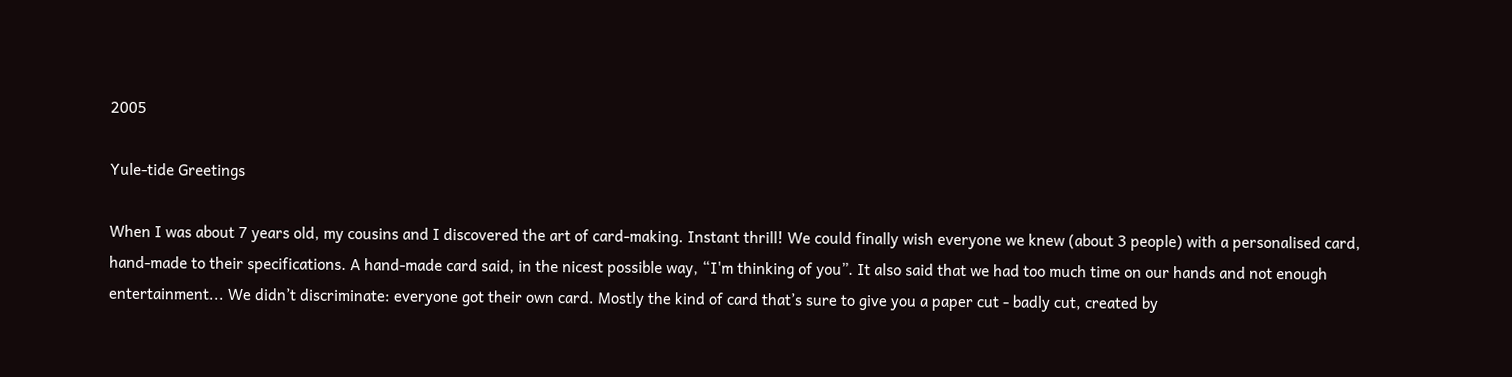2005

Yule-tide Greetings

When I was about 7 years old, my cousins and I discovered the art of card-making. Instant thrill! We could finally wish everyone we knew (about 3 people) with a personalised card, hand-made to their specifications. A hand-made card said, in the nicest possible way, “I'm thinking of you”. It also said that we had too much time on our hands and not enough entertainment... We didn’t discriminate: everyone got their own card. Mostly the kind of card that’s sure to give you a paper cut - badly cut, created by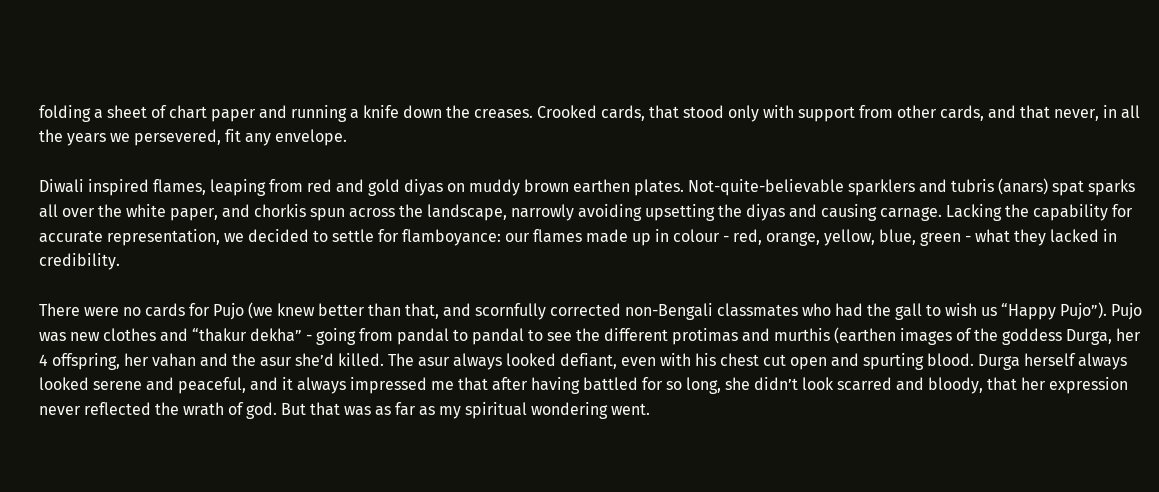folding a sheet of chart paper and running a knife down the creases. Crooked cards, that stood only with support from other cards, and that never, in all the years we persevered, fit any envelope.

Diwali inspired flames, leaping from red and gold diyas on muddy brown earthen plates. Not-quite-believable sparklers and tubris (anars) spat sparks all over the white paper, and chorkis spun across the landscape, narrowly avoiding upsetting the diyas and causing carnage. Lacking the capability for accurate representation, we decided to settle for flamboyance: our flames made up in colour - red, orange, yellow, blue, green - what they lacked in credibility.

There were no cards for Pujo (we knew better than that, and scornfully corrected non-Bengali classmates who had the gall to wish us “Happy Pujo”). Pujo was new clothes and “thakur dekha” - going from pandal to pandal to see the different protimas and murthis (earthen images of the goddess Durga, her 4 offspring, her vahan and the asur she’d killed. The asur always looked defiant, even with his chest cut open and spurting blood. Durga herself always looked serene and peaceful, and it always impressed me that after having battled for so long, she didn’t look scarred and bloody, that her expression never reflected the wrath of god. But that was as far as my spiritual wondering went.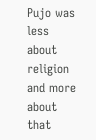Pujo was less about religion and more about that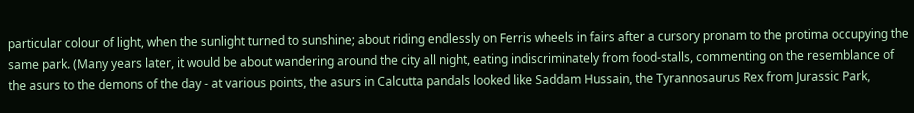particular colour of light, when the sunlight turned to sunshine; about riding endlessly on Ferris wheels in fairs after a cursory pronam to the protima occupying the same park. (Many years later, it would be about wandering around the city all night, eating indiscriminately from food-stalls, commenting on the resemblance of the asurs to the demons of the day - at various points, the asurs in Calcutta pandals looked like Saddam Hussain, the Tyrannosaurus Rex from Jurassic Park,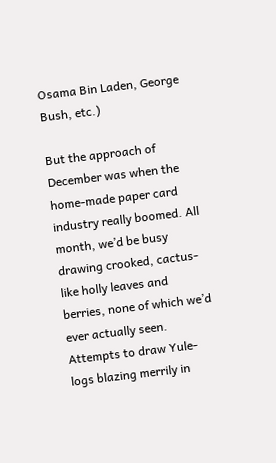Osama Bin Laden, George Bush, etc.)

But the approach of December was when the home-made paper card industry really boomed. All month, we’d be busy drawing crooked, cactus-like holly leaves and berries, none of which we’d ever actually seen. Attempts to draw Yule-logs blazing merrily in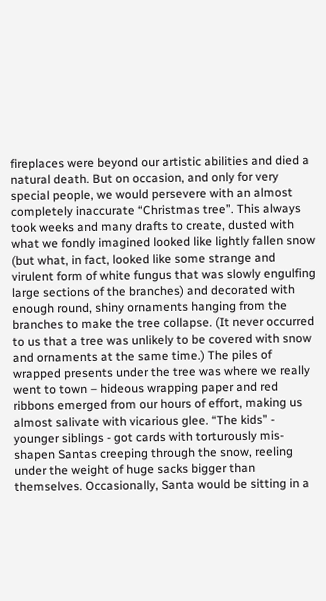fireplaces were beyond our artistic abilities and died a natural death. But on occasion, and only for very special people, we would persevere with an almost completely inaccurate “Christmas tree”. This always took weeks and many drafts to create, dusted with what we fondly imagined looked like lightly fallen snow (but what, in fact, looked like some strange and virulent form of white fungus that was slowly engulfing large sections of the branches) and decorated with enough round, shiny ornaments hanging from the branches to make the tree collapse. (It never occurred to us that a tree was unlikely to be covered with snow and ornaments at the same time.) The piles of wrapped presents under the tree was where we really went to town – hideous wrapping paper and red ribbons emerged from our hours of effort, making us almost salivate with vicarious glee. “The kids” - younger siblings - got cards with torturously mis-shapen Santas creeping through the snow, reeling under the weight of huge sacks bigger than themselves. Occasionally, Santa would be sitting in a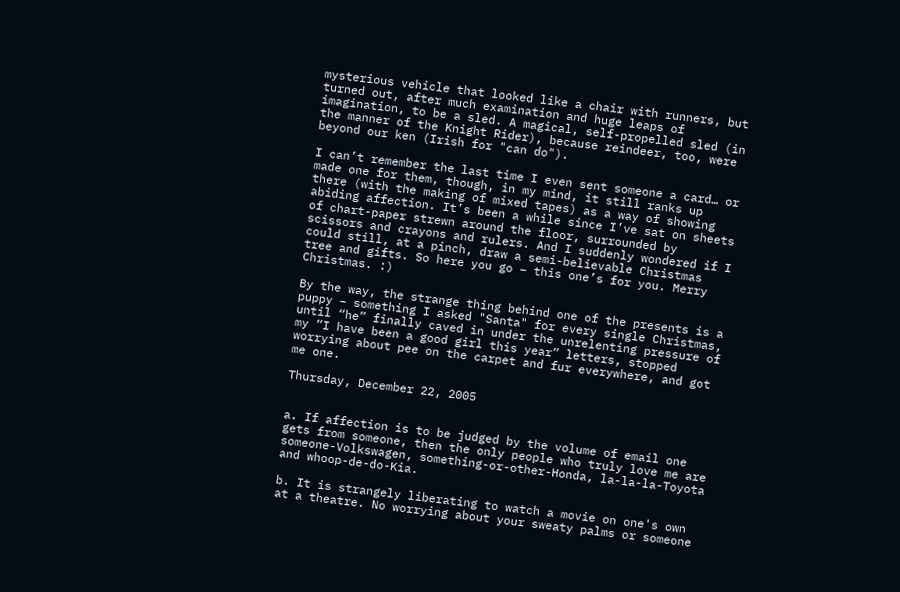mysterious vehicle that looked like a chair with runners, but turned out, after much examination and huge leaps of imagination, to be a sled. A magical, self-propelled sled (in the manner of the Knight Rider), because reindeer, too, were beyond our ken (Irish for "can do").

I can’t remember the last time I even sent someone a card… or made one for them, though, in my mind, it still ranks up there (with the making of mixed tapes) as a way of showing abiding affection. It’s been a while since I’ve sat on sheets of chart-paper strewn around the floor, surrounded by scissors and crayons and rulers. And I suddenly wondered if I could still, at a pinch, draw a semi-believable Christmas tree and gifts. So here you go – this one’s for you. Merry Christmas. :)

By the way, the strange thing behind one of the presents is a puppy – something I asked "Santa" for every single Christmas, until “he” finally caved in under the unrelenting pressure of my “I have been a good girl this year” letters, stopped worrying about pee on the carpet and fur everywhere, and got me one.

Thursday, December 22, 2005


a. If affection is to be judged by the volume of email one gets from someone, then the only people who truly love me are someone-Volkswagen, something-or-other-Honda, la-la-la-Toyota and whoop-de-do-Kia.

b. It is strangely liberating to watch a movie on one's own at a theatre. No worrying about your sweaty palms or someone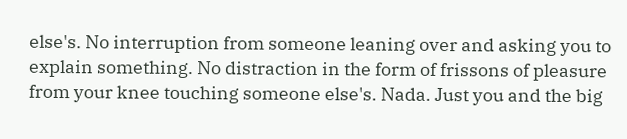else's. No interruption from someone leaning over and asking you to explain something. No distraction in the form of frissons of pleasure from your knee touching someone else's. Nada. Just you and the big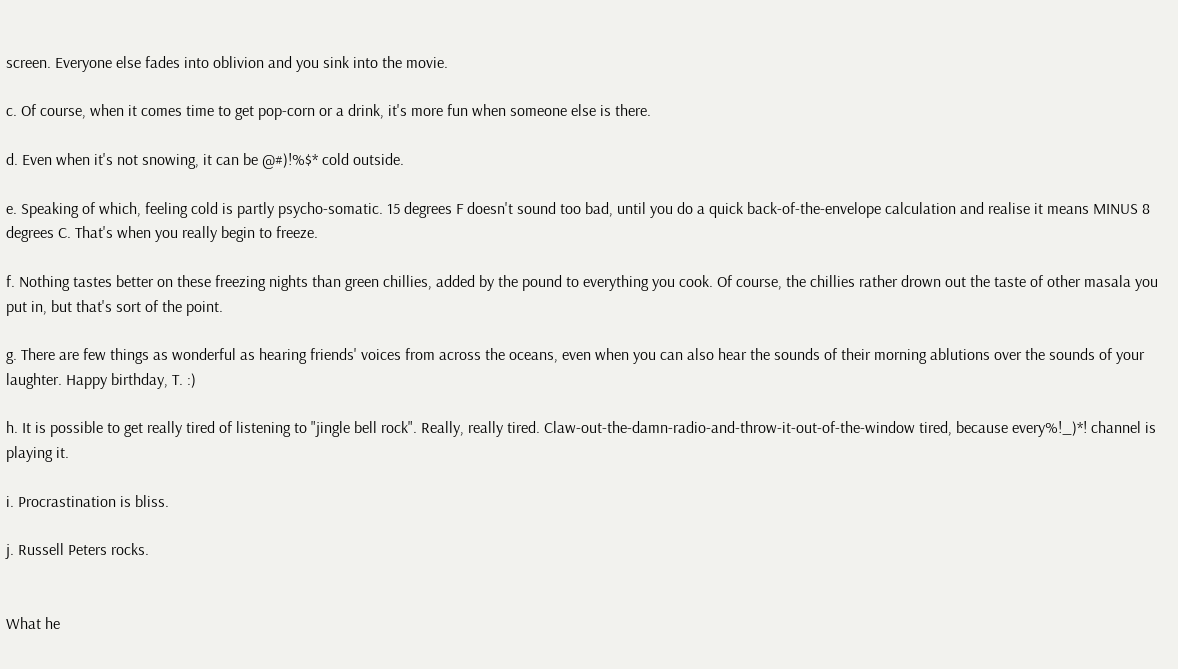screen. Everyone else fades into oblivion and you sink into the movie.

c. Of course, when it comes time to get pop-corn or a drink, it's more fun when someone else is there.

d. Even when it's not snowing, it can be @#)!%$* cold outside.

e. Speaking of which, feeling cold is partly psycho-somatic. 15 degrees F doesn't sound too bad, until you do a quick back-of-the-envelope calculation and realise it means MINUS 8 degrees C. That's when you really begin to freeze.

f. Nothing tastes better on these freezing nights than green chillies, added by the pound to everything you cook. Of course, the chillies rather drown out the taste of other masala you put in, but that's sort of the point.

g. There are few things as wonderful as hearing friends' voices from across the oceans, even when you can also hear the sounds of their morning ablutions over the sounds of your laughter. Happy birthday, T. :)

h. It is possible to get really tired of listening to "jingle bell rock". Really, really tired. Claw-out-the-damn-radio-and-throw-it-out-of-the-window tired, because every%!_)*! channel is playing it.

i. Procrastination is bliss.

j. Russell Peters rocks.


What he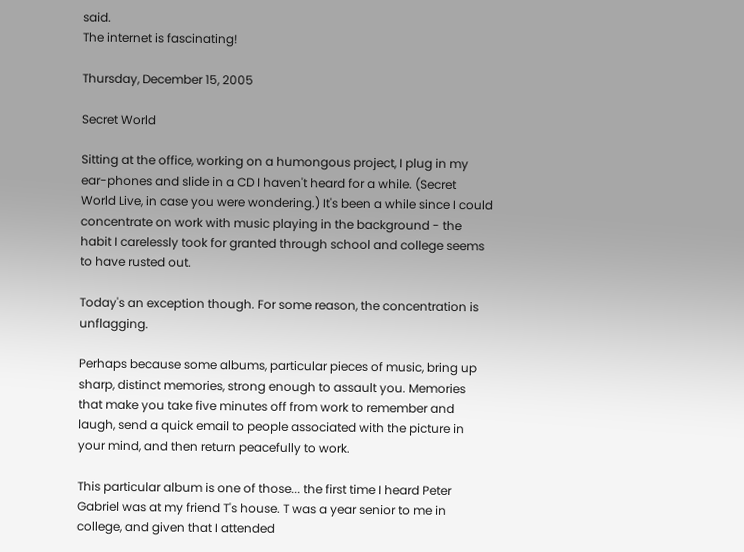said.
The internet is fascinating!

Thursday, December 15, 2005

Secret World

Sitting at the office, working on a humongous project, I plug in my ear-phones and slide in a CD I haven't heard for a while. (Secret World Live, in case you were wondering.) It's been a while since I could concentrate on work with music playing in the background - the habit I carelessly took for granted through school and college seems to have rusted out.

Today's an exception though. For some reason, the concentration is unflagging.

Perhaps because some albums, particular pieces of music, bring up sharp, distinct memories, strong enough to assault you. Memories that make you take five minutes off from work to remember and laugh, send a quick email to people associated with the picture in your mind, and then return peacefully to work.

This particular album is one of those... the first time I heard Peter Gabriel was at my friend T's house. T was a year senior to me in college, and given that I attended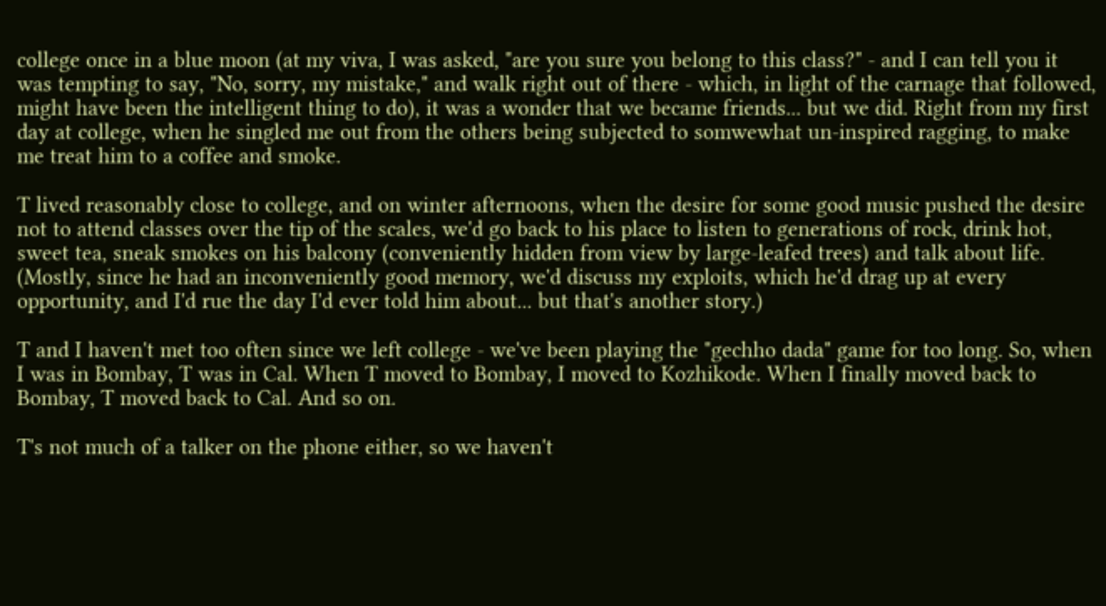college once in a blue moon (at my viva, I was asked, "are you sure you belong to this class?" - and I can tell you it was tempting to say, "No, sorry, my mistake," and walk right out of there - which, in light of the carnage that followed, might have been the intelligent thing to do), it was a wonder that we became friends... but we did. Right from my first day at college, when he singled me out from the others being subjected to somwewhat un-inspired ragging, to make me treat him to a coffee and smoke.

T lived reasonably close to college, and on winter afternoons, when the desire for some good music pushed the desire not to attend classes over the tip of the scales, we'd go back to his place to listen to generations of rock, drink hot, sweet tea, sneak smokes on his balcony (conveniently hidden from view by large-leafed trees) and talk about life. (Mostly, since he had an inconveniently good memory, we'd discuss my exploits, which he'd drag up at every opportunity, and I'd rue the day I'd ever told him about... but that's another story.)

T and I haven't met too often since we left college - we've been playing the "gechho dada" game for too long. So, when I was in Bombay, T was in Cal. When T moved to Bombay, I moved to Kozhikode. When I finally moved back to Bombay, T moved back to Cal. And so on.

T's not much of a talker on the phone either, so we haven't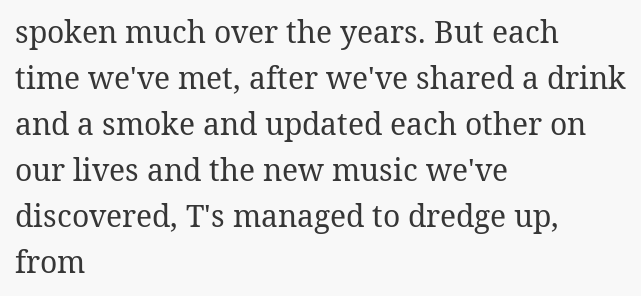spoken much over the years. But each time we've met, after we've shared a drink and a smoke and updated each other on our lives and the new music we've discovered, T's managed to dredge up, from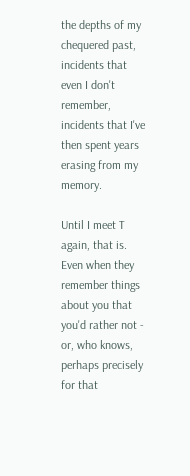the depths of my chequered past, incidents that even I don't remember, incidents that I've then spent years erasing from my memory.

Until I meet T again, that is. Even when they remember things about you that you'd rather not - or, who knows, perhaps precisely for that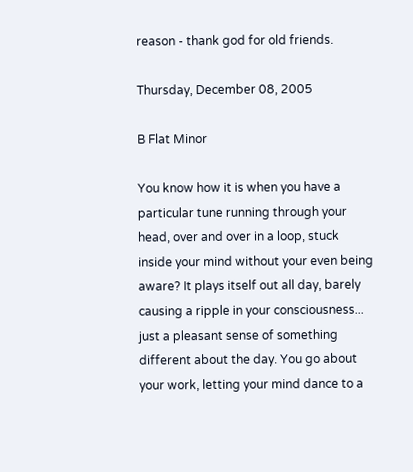reason - thank god for old friends.

Thursday, December 08, 2005

B Flat Minor

You know how it is when you have a particular tune running through your head, over and over in a loop, stuck inside your mind without your even being aware? It plays itself out all day, barely causing a ripple in your consciousness... just a pleasant sense of something different about the day. You go about your work, letting your mind dance to a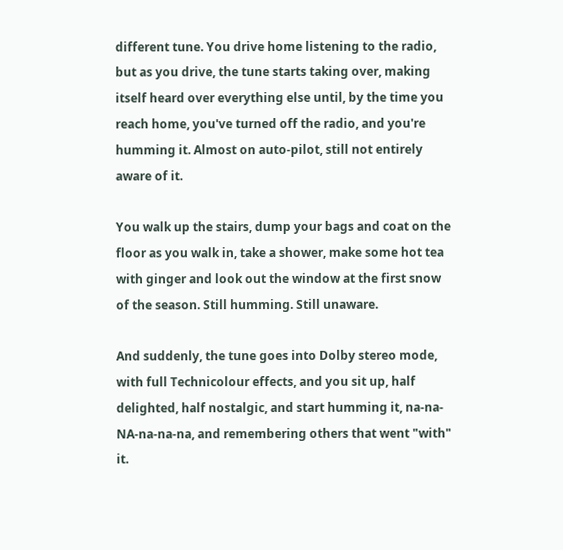different tune. You drive home listening to the radio, but as you drive, the tune starts taking over, making itself heard over everything else until, by the time you reach home, you've turned off the radio, and you're humming it. Almost on auto-pilot, still not entirely aware of it.

You walk up the stairs, dump your bags and coat on the floor as you walk in, take a shower, make some hot tea with ginger and look out the window at the first snow of the season. Still humming. Still unaware.

And suddenly, the tune goes into Dolby stereo mode, with full Technicolour effects, and you sit up, half delighted, half nostalgic, and start humming it, na-na-NA-na-na-na, and remembering others that went "with" it.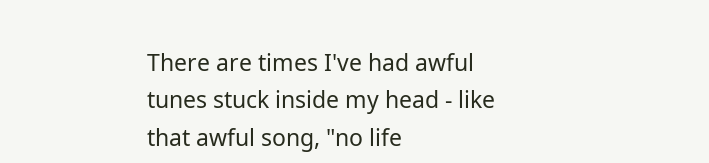There are times I've had awful tunes stuck inside my head - like that awful song, "no life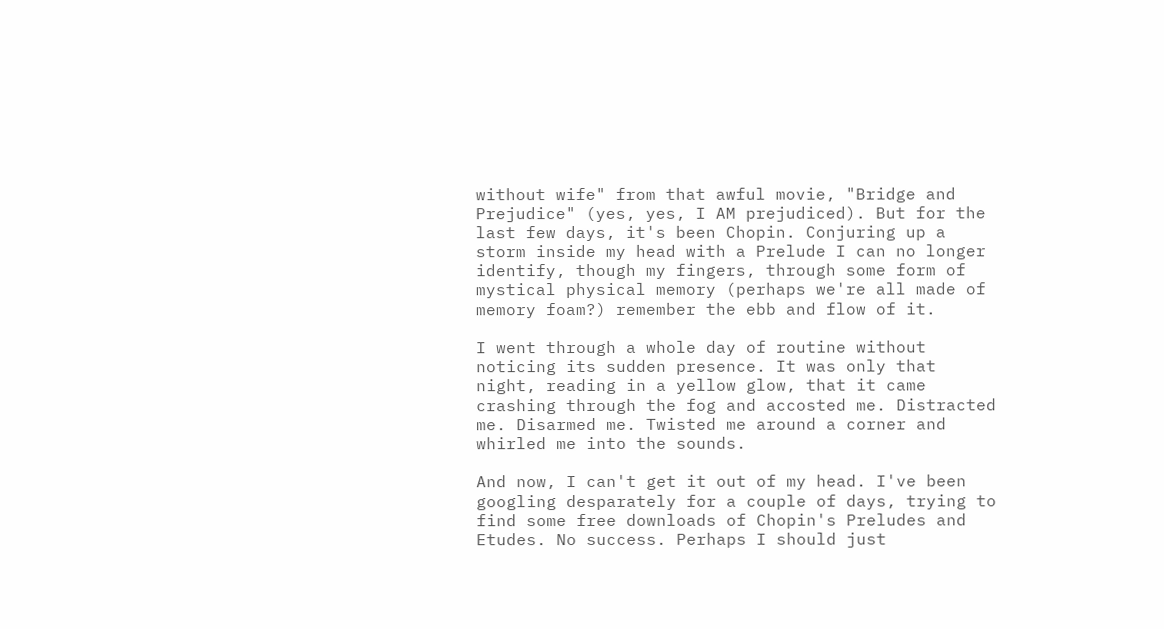without wife" from that awful movie, "Bridge and Prejudice" (yes, yes, I AM prejudiced). But for the last few days, it's been Chopin. Conjuring up a storm inside my head with a Prelude I can no longer identify, though my fingers, through some form of mystical physical memory (perhaps we're all made of memory foam?) remember the ebb and flow of it.

I went through a whole day of routine without noticing its sudden presence. It was only that night, reading in a yellow glow, that it came crashing through the fog and accosted me. Distracted me. Disarmed me. Twisted me around a corner and whirled me into the sounds.

And now, I can't get it out of my head. I've been googling desparately for a couple of days, trying to find some free downloads of Chopin's Preludes and Etudes. No success. Perhaps I should just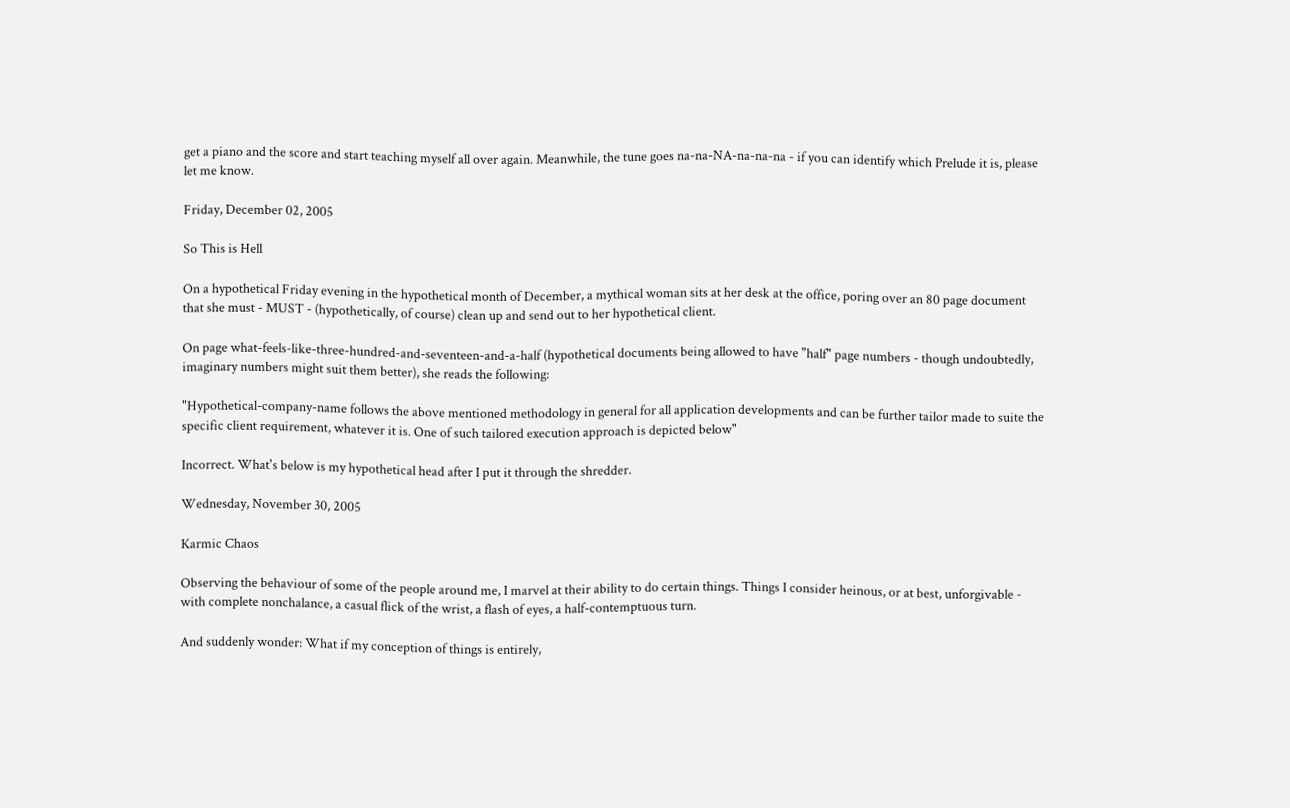get a piano and the score and start teaching myself all over again. Meanwhile, the tune goes na-na-NA-na-na-na - if you can identify which Prelude it is, please let me know.

Friday, December 02, 2005

So This is Hell

On a hypothetical Friday evening in the hypothetical month of December, a mythical woman sits at her desk at the office, poring over an 80 page document that she must - MUST - (hypothetically, of course) clean up and send out to her hypothetical client.

On page what-feels-like-three-hundred-and-seventeen-and-a-half (hypothetical documents being allowed to have "half" page numbers - though undoubtedly, imaginary numbers might suit them better), she reads the following:

"Hypothetical-company-name follows the above mentioned methodology in general for all application developments and can be further tailor made to suite the specific client requirement, whatever it is. One of such tailored execution approach is depicted below"

Incorrect. What's below is my hypothetical head after I put it through the shredder.

Wednesday, November 30, 2005

Karmic Chaos

Observing the behaviour of some of the people around me, I marvel at their ability to do certain things. Things I consider heinous, or at best, unforgivable - with complete nonchalance, a casual flick of the wrist, a flash of eyes, a half-contemptuous turn.

And suddenly wonder: What if my conception of things is entirely,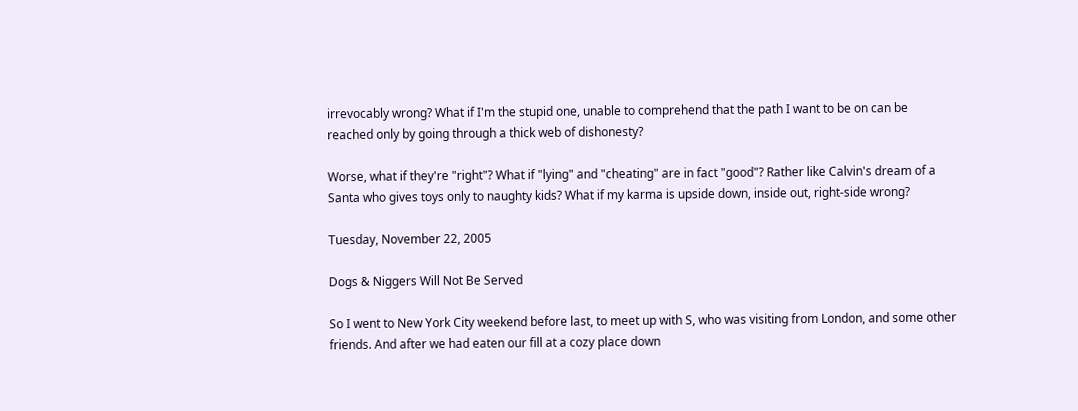irrevocably wrong? What if I'm the stupid one, unable to comprehend that the path I want to be on can be reached only by going through a thick web of dishonesty?

Worse, what if they're "right"? What if "lying" and "cheating" are in fact "good"? Rather like Calvin's dream of a Santa who gives toys only to naughty kids? What if my karma is upside down, inside out, right-side wrong?

Tuesday, November 22, 2005

Dogs & Niggers Will Not Be Served

So I went to New York City weekend before last, to meet up with S, who was visiting from London, and some other friends. And after we had eaten our fill at a cozy place down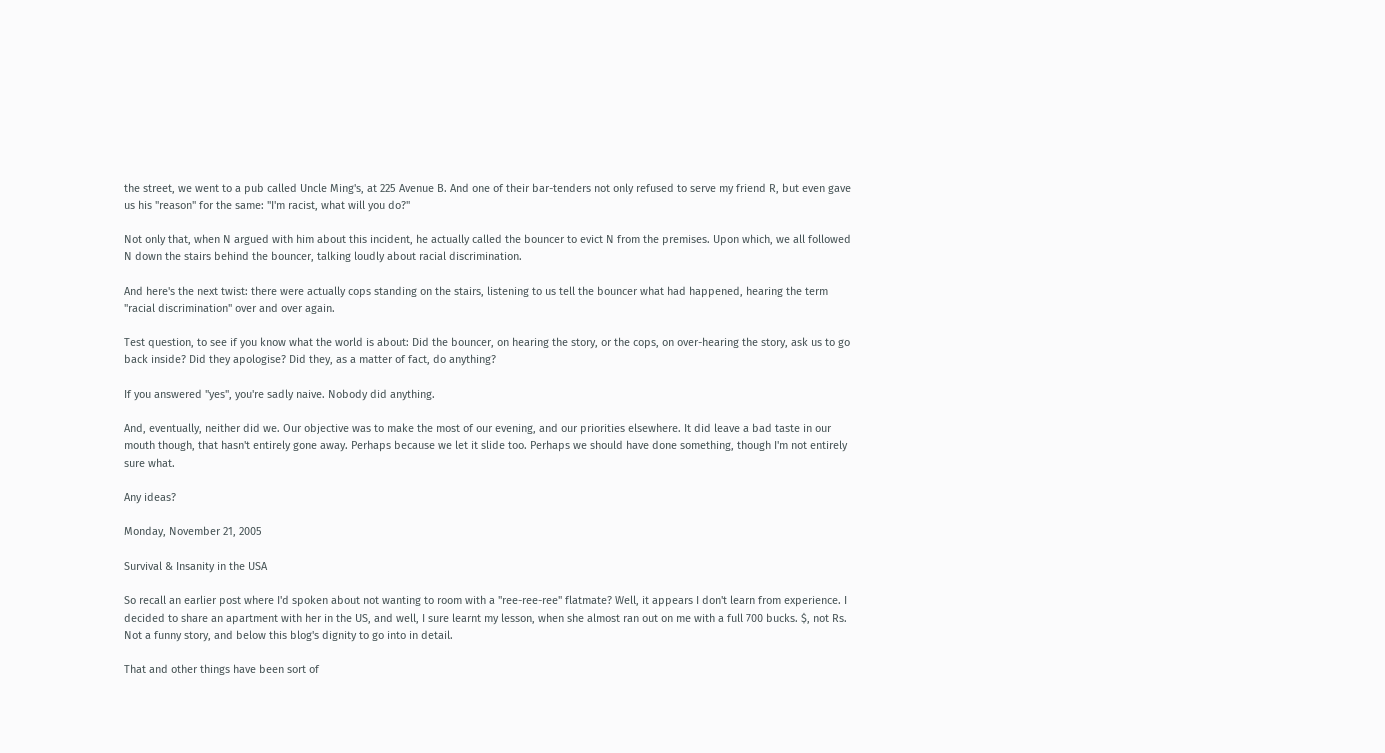the street, we went to a pub called Uncle Ming's, at 225 Avenue B. And one of their bar-tenders not only refused to serve my friend R, but even gave us his "reason" for the same: "I'm racist, what will you do?"

Not only that, when N argued with him about this incident, he actually called the bouncer to evict N from the premises. Upon which, we all followed N down the stairs behind the bouncer, talking loudly about racial discrimination.

And here's the next twist: there were actually cops standing on the stairs, listening to us tell the bouncer what had happened, hearing the term "racial discrimination" over and over again.

Test question, to see if you know what the world is about: Did the bouncer, on hearing the story, or the cops, on over-hearing the story, ask us to go back inside? Did they apologise? Did they, as a matter of fact, do anything?

If you answered "yes", you're sadly naive. Nobody did anything.

And, eventually, neither did we. Our objective was to make the most of our evening, and our priorities elsewhere. It did leave a bad taste in our mouth though, that hasn't entirely gone away. Perhaps because we let it slide too. Perhaps we should have done something, though I'm not entirely sure what.

Any ideas?

Monday, November 21, 2005

Survival & Insanity in the USA

So recall an earlier post where I'd spoken about not wanting to room with a "ree-ree-ree" flatmate? Well, it appears I don't learn from experience. I decided to share an apartment with her in the US, and well, I sure learnt my lesson, when she almost ran out on me with a full 700 bucks. $, not Rs. Not a funny story, and below this blog's dignity to go into in detail.

That and other things have been sort of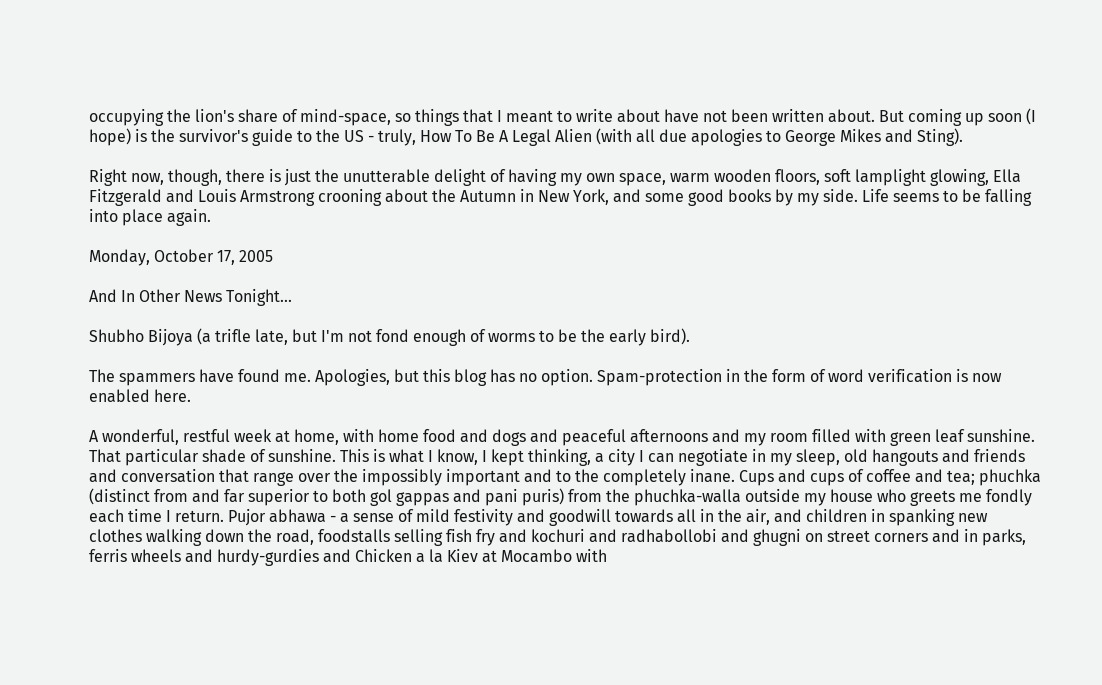occupying the lion's share of mind-space, so things that I meant to write about have not been written about. But coming up soon (I hope) is the survivor's guide to the US - truly, How To Be A Legal Alien (with all due apologies to George Mikes and Sting).

Right now, though, there is just the unutterable delight of having my own space, warm wooden floors, soft lamplight glowing, Ella Fitzgerald and Louis Armstrong crooning about the Autumn in New York, and some good books by my side. Life seems to be falling into place again.

Monday, October 17, 2005

And In Other News Tonight...

Shubho Bijoya (a trifle late, but I'm not fond enough of worms to be the early bird).

The spammers have found me. Apologies, but this blog has no option. Spam-protection in the form of word verification is now enabled here.

A wonderful, restful week at home, with home food and dogs and peaceful afternoons and my room filled with green leaf sunshine. That particular shade of sunshine. This is what I know, I kept thinking, a city I can negotiate in my sleep, old hangouts and friends and conversation that range over the impossibly important and to the completely inane. Cups and cups of coffee and tea; phuchka (distinct from and far superior to both gol gappas and pani puris) from the phuchka-walla outside my house who greets me fondly each time I return. Pujor abhawa - a sense of mild festivity and goodwill towards all in the air, and children in spanking new clothes walking down the road, foodstalls selling fish fry and kochuri and radhabollobi and ghugni on street corners and in parks, ferris wheels and hurdy-gurdies and Chicken a la Kiev at Mocambo with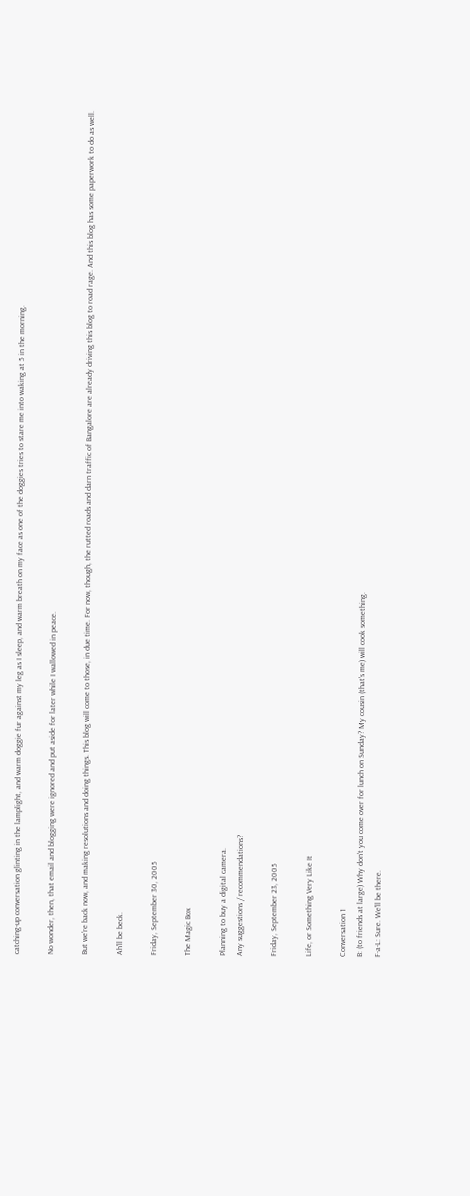catching-up conversation glinting in the lamplight, and warm doggie fur against my leg as I sleep, and warm breath on my face as one of the doggies tries to stare me into waking at 5 in the morning.

No wonder, then, that email and blogging were ignored and put aside for later while I wallowed in peace.

But we're back now, and making resolutions and doing things. This blog will come to those, in due time. For now, though, the rutted roads and darn traffic of Bangalore are already driving this blog to road rage. And this blog has some paperwork to do as well.

Ah'll be beck.

Friday, September 30, 2005

The Magic Box

Planning to buy a digital camera.
Any suggestions / recommendations?

Friday, September 23, 2005

Life, or Something Very Like It

Conversation 1
B: (to friends at large) Why don't you come over for lunch on Sunday? My cousin (that's me) will cook something.
F-a-L: Sure. We'll be there.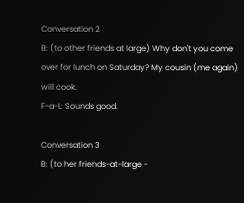Conversation 2
B: (to other friends at large) Why don't you come over for lunch on Saturday? My cousin (me again) will cook.
F-a-L: Sounds good.

Conversation 3
B: (to her friends-at-large -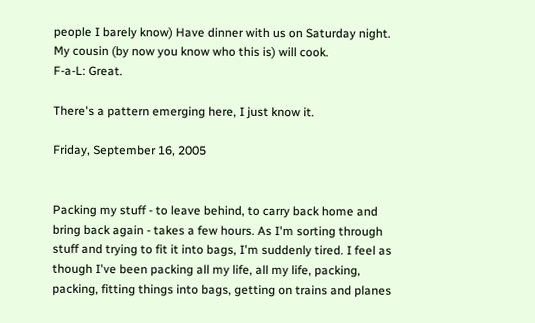people I barely know) Have dinner with us on Saturday night. My cousin (by now you know who this is) will cook.
F-a-L: Great.

There's a pattern emerging here, I just know it.

Friday, September 16, 2005


Packing my stuff - to leave behind, to carry back home and bring back again - takes a few hours. As I'm sorting through stuff and trying to fit it into bags, I'm suddenly tired. I feel as though I've been packing all my life, all my life, packing, packing, fitting things into bags, getting on trains and planes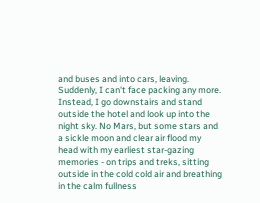and buses and into cars, leaving. Suddenly, I can't face packing any more. Instead, I go downstairs and stand outside the hotel and look up into the night sky. No Mars, but some stars and a sickle moon and clear air flood my head with my earliest star-gazing memories - on trips and treks, sitting outside in the cold cold air and breathing in the calm fullness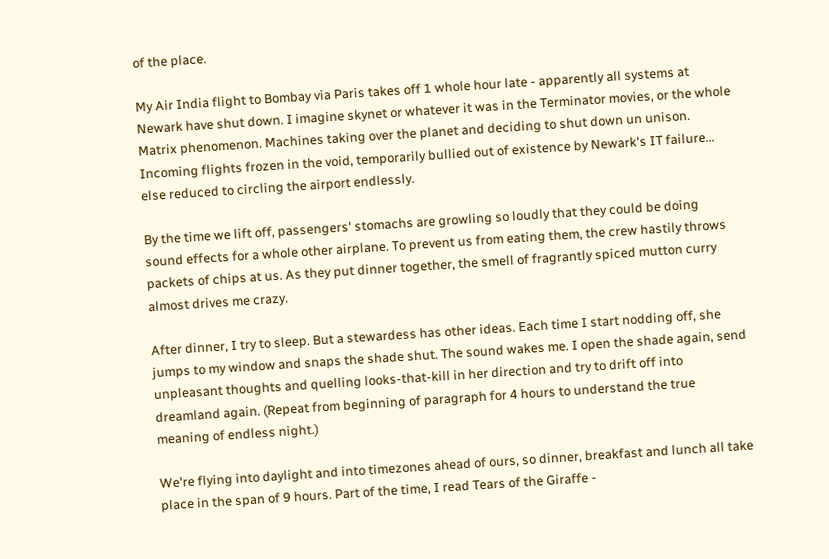of the place.

My Air India flight to Bombay via Paris takes off 1 whole hour late - apparently all systems at Newark have shut down. I imagine skynet or whatever it was in the Terminator movies, or the whole Matrix phenomenon. Machines taking over the planet and deciding to shut down un unison. Incoming flights frozen in the void, temporarily bullied out of existence by Newark's IT failure... else reduced to circling the airport endlessly.

By the time we lift off, passengers' stomachs are growling so loudly that they could be doing sound effects for a whole other airplane. To prevent us from eating them, the crew hastily throws packets of chips at us. As they put dinner together, the smell of fragrantly spiced mutton curry almost drives me crazy.

After dinner, I try to sleep. But a stewardess has other ideas. Each time I start nodding off, she jumps to my window and snaps the shade shut. The sound wakes me. I open the shade again, send unpleasant thoughts and quelling looks-that-kill in her direction and try to drift off into dreamland again. (Repeat from beginning of paragraph for 4 hours to understand the true meaning of endless night.)

We're flying into daylight and into timezones ahead of ours, so dinner, breakfast and lunch all take place in the span of 9 hours. Part of the time, I read Tears of the Giraffe -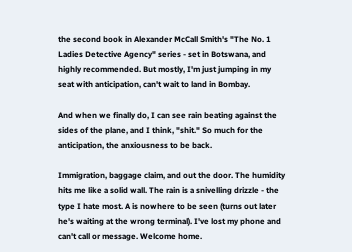the second book in Alexander McCall Smith's "The No. 1 Ladies Detective Agency" series - set in Botswana, and highly recommended. But mostly, I'm just jumping in my seat with anticipation, can't wait to land in Bombay.

And when we finally do, I can see rain beating against the sides of the plane, and I think, "shit." So much for the anticipation, the anxiousness to be back.

Immigration, baggage claim, and out the door. The humidity hits me like a solid wall. The rain is a snivelling drizzle - the type I hate most. A is nowhere to be seen (turns out later he's waiting at the wrong terminal). I've lost my phone and can't call or message. Welcome home.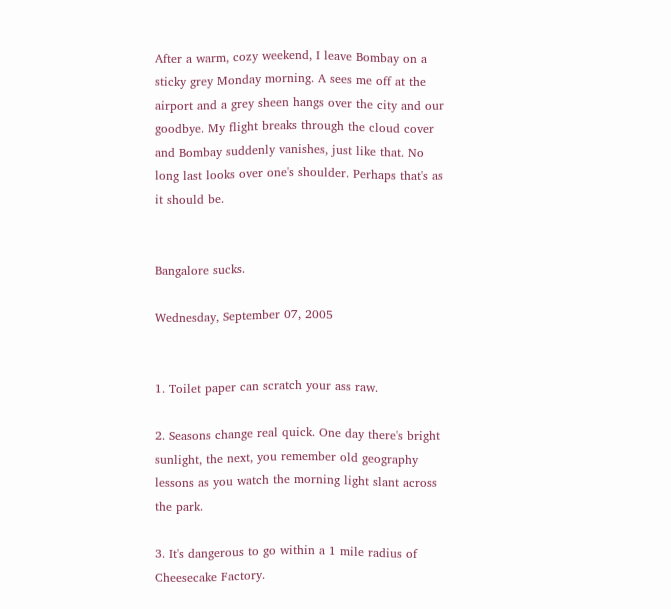After a warm, cozy weekend, I leave Bombay on a sticky grey Monday morning. A sees me off at the airport and a grey sheen hangs over the city and our goodbye. My flight breaks through the cloud cover and Bombay suddenly vanishes, just like that. No long last looks over one's shoulder. Perhaps that's as it should be.


Bangalore sucks.

Wednesday, September 07, 2005


1. Toilet paper can scratch your ass raw.

2. Seasons change real quick. One day there's bright sunlight, the next, you remember old geography lessons as you watch the morning light slant across the park.

3. It's dangerous to go within a 1 mile radius of Cheesecake Factory.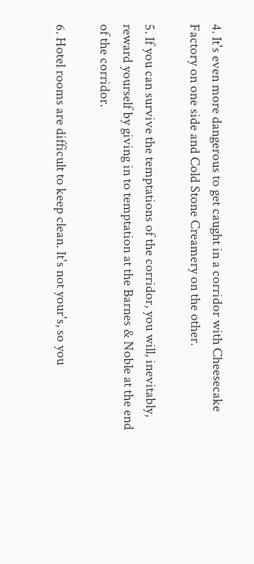4. It's even more dangerous to get caught in a corridor with Cheesecake Factory on one side and Cold Stone Creamery on the other.

5. If you can survive the temptations of the corridor, you will, inevitably, reward yourself by giving in to temptation at the Barnes & Noble at the end of the corridor.

6. Hotel rooms are difficult to keep clean. It's not your's, so you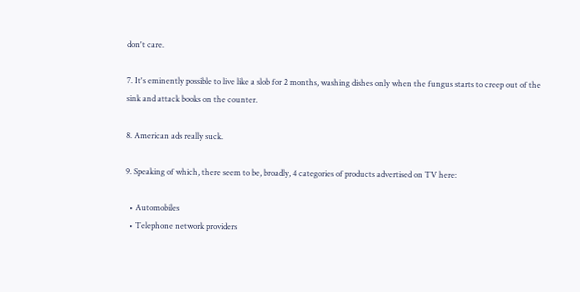don't care.

7. It's eminently possible to live like a slob for 2 months, washing dishes only when the fungus starts to creep out of the sink and attack books on the counter.

8. American ads really suck.

9. Speaking of which, there seem to be, broadly, 4 categories of products advertised on TV here:

  • Automobiles
  • Telephone network providers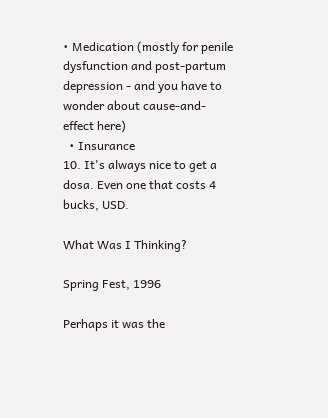• Medication (mostly for penile dysfunction and post-partum depression - and you have to wonder about cause-and-effect here)
  • Insurance
10. It's always nice to get a dosa. Even one that costs 4 bucks, USD.

What Was I Thinking?

Spring Fest, 1996

Perhaps it was the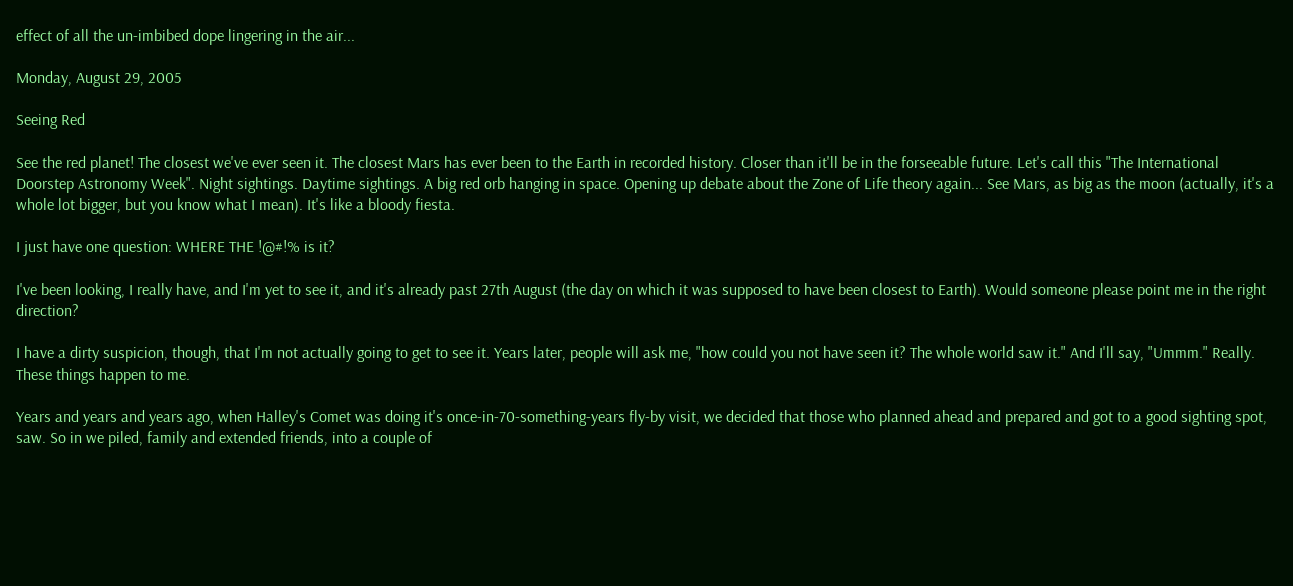effect of all the un-imbibed dope lingering in the air...

Monday, August 29, 2005

Seeing Red

See the red planet! The closest we've ever seen it. The closest Mars has ever been to the Earth in recorded history. Closer than it'll be in the forseeable future. Let's call this "The International Doorstep Astronomy Week". Night sightings. Daytime sightings. A big red orb hanging in space. Opening up debate about the Zone of Life theory again... See Mars, as big as the moon (actually, it's a whole lot bigger, but you know what I mean). It's like a bloody fiesta.

I just have one question: WHERE THE !@#!% is it?

I've been looking, I really have, and I'm yet to see it, and it's already past 27th August (the day on which it was supposed to have been closest to Earth). Would someone please point me in the right direction?

I have a dirty suspicion, though, that I'm not actually going to get to see it. Years later, people will ask me, "how could you not have seen it? The whole world saw it." And I'll say, "Ummm." Really. These things happen to me.

Years and years and years ago, when Halley's Comet was doing it's once-in-70-something-years fly-by visit, we decided that those who planned ahead and prepared and got to a good sighting spot, saw. So in we piled, family and extended friends, into a couple of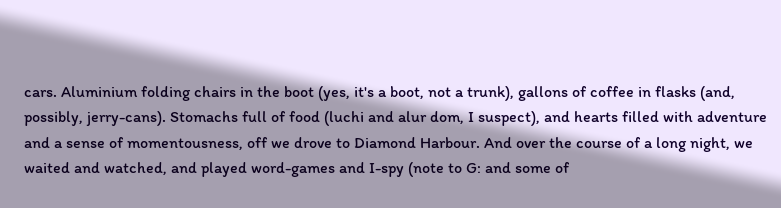cars. Aluminium folding chairs in the boot (yes, it's a boot, not a trunk), gallons of coffee in flasks (and, possibly, jerry-cans). Stomachs full of food (luchi and alur dom, I suspect), and hearts filled with adventure and a sense of momentousness, off we drove to Diamond Harbour. And over the course of a long night, we waited and watched, and played word-games and I-spy (note to G: and some of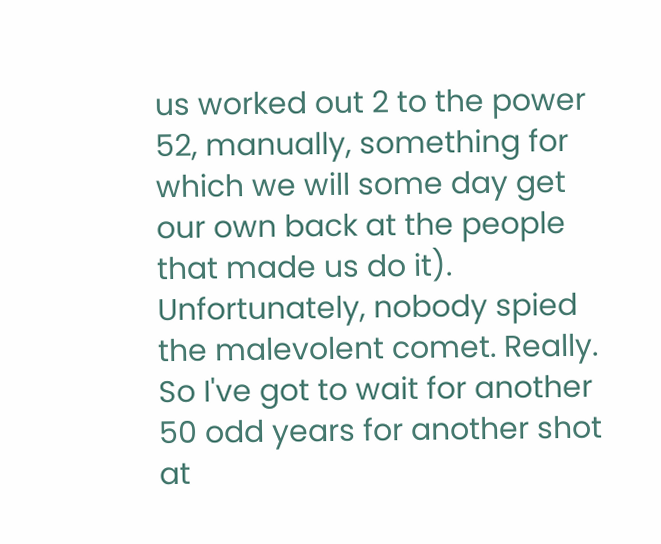us worked out 2 to the power 52, manually, something for which we will some day get our own back at the people that made us do it). Unfortunately, nobody spied the malevolent comet. Really. So I've got to wait for another 50 odd years for another shot at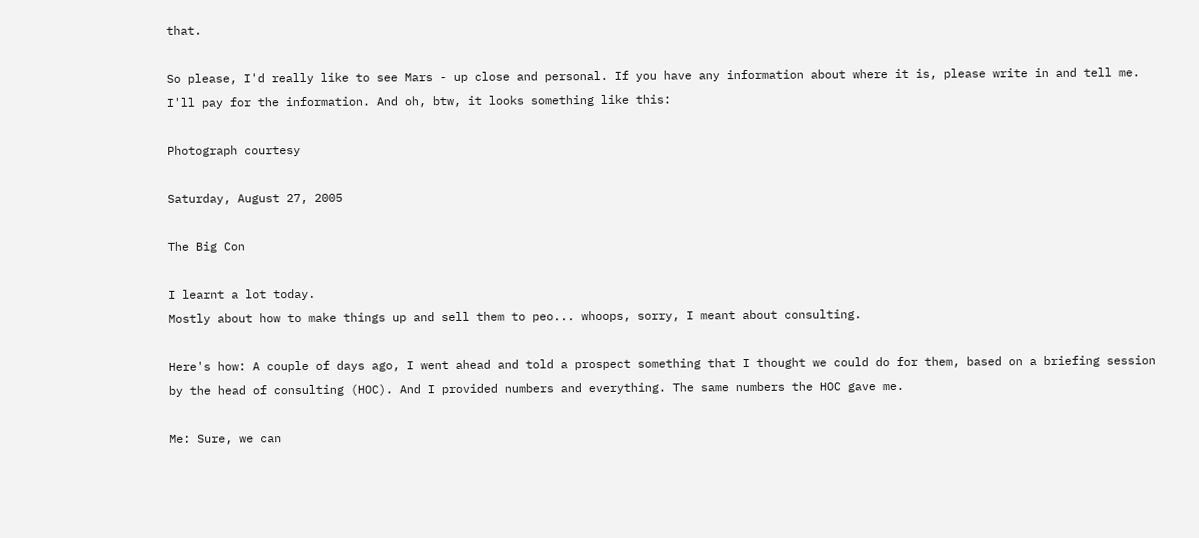that.

So please, I'd really like to see Mars - up close and personal. If you have any information about where it is, please write in and tell me. I'll pay for the information. And oh, btw, it looks something like this:

Photograph courtesy

Saturday, August 27, 2005

The Big Con

I learnt a lot today.
Mostly about how to make things up and sell them to peo... whoops, sorry, I meant about consulting.

Here's how: A couple of days ago, I went ahead and told a prospect something that I thought we could do for them, based on a briefing session by the head of consulting (HOC). And I provided numbers and everything. The same numbers the HOC gave me.

Me: Sure, we can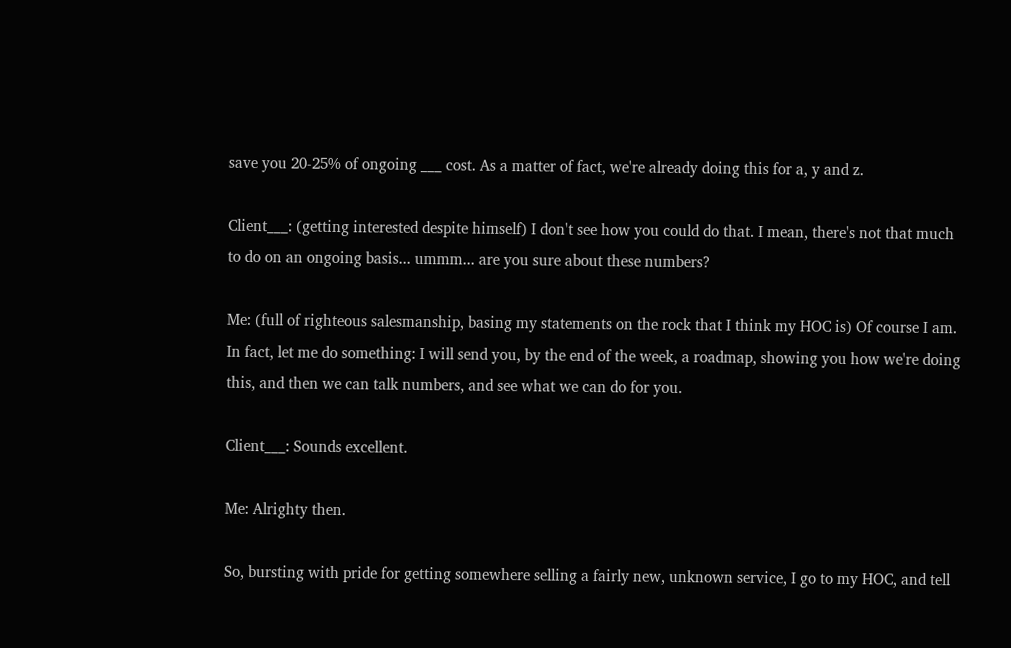save you 20-25% of ongoing ___ cost. As a matter of fact, we're already doing this for a, y and z.

Client___: (getting interested despite himself) I don't see how you could do that. I mean, there's not that much to do on an ongoing basis... ummm... are you sure about these numbers?

Me: (full of righteous salesmanship, basing my statements on the rock that I think my HOC is) Of course I am. In fact, let me do something: I will send you, by the end of the week, a roadmap, showing you how we're doing this, and then we can talk numbers, and see what we can do for you.

Client___: Sounds excellent.

Me: Alrighty then.

So, bursting with pride for getting somewhere selling a fairly new, unknown service, I go to my HOC, and tell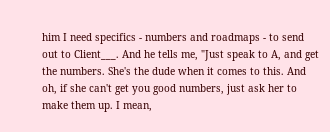him I need specifics - numbers and roadmaps - to send out to Client___. And he tells me, "Just speak to A, and get the numbers. She's the dude when it comes to this. And oh, if she can't get you good numbers, just ask her to make them up. I mean,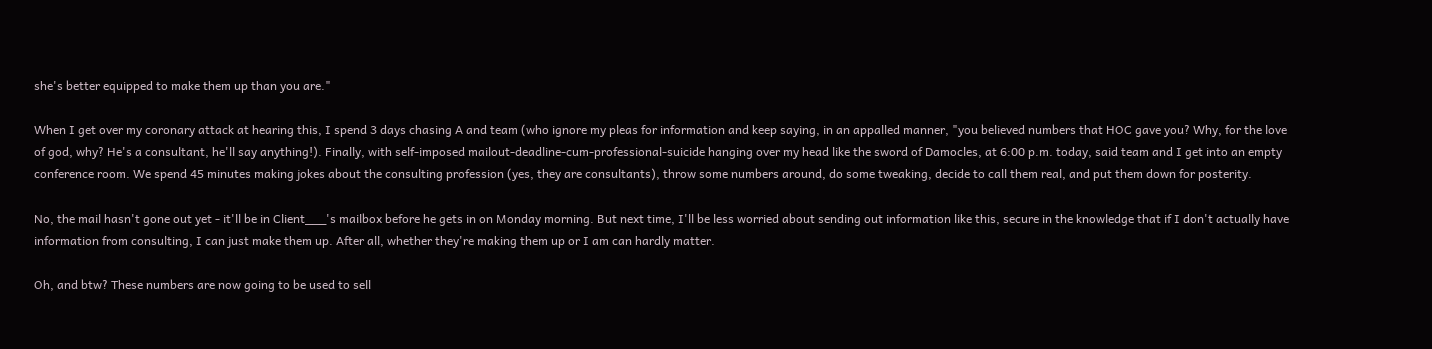she's better equipped to make them up than you are."

When I get over my coronary attack at hearing this, I spend 3 days chasing A and team (who ignore my pleas for information and keep saying, in an appalled manner, "you believed numbers that HOC gave you? Why, for the love of god, why? He's a consultant, he'll say anything!). Finally, with self-imposed mailout-deadline-cum-professional-suicide hanging over my head like the sword of Damocles, at 6:00 p.m. today, said team and I get into an empty conference room. We spend 45 minutes making jokes about the consulting profession (yes, they are consultants), throw some numbers around, do some tweaking, decide to call them real, and put them down for posterity.

No, the mail hasn't gone out yet - it'll be in Client___'s mailbox before he gets in on Monday morning. But next time, I'll be less worried about sending out information like this, secure in the knowledge that if I don't actually have information from consulting, I can just make them up. After all, whether they're making them up or I am can hardly matter.

Oh, and btw? These numbers are now going to be used to sell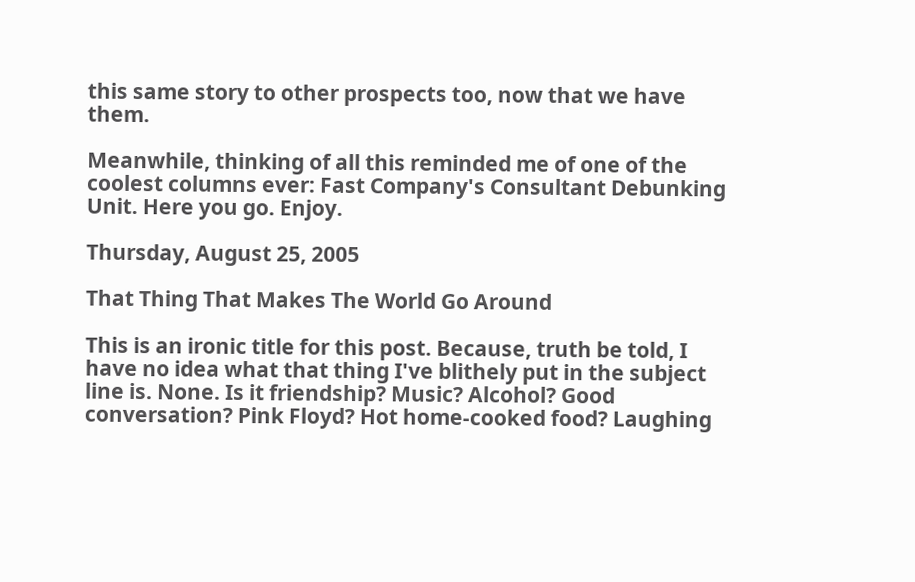this same story to other prospects too, now that we have them.

Meanwhile, thinking of all this reminded me of one of the coolest columns ever: Fast Company's Consultant Debunking Unit. Here you go. Enjoy.

Thursday, August 25, 2005

That Thing That Makes The World Go Around

This is an ironic title for this post. Because, truth be told, I have no idea what that thing I've blithely put in the subject line is. None. Is it friendship? Music? Alcohol? Good conversation? Pink Floyd? Hot home-cooked food? Laughing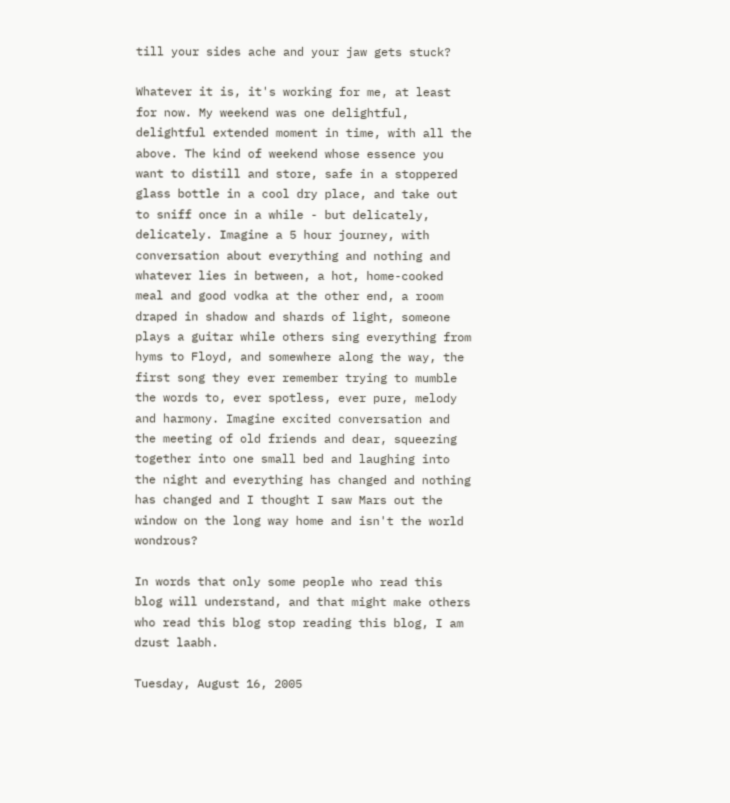till your sides ache and your jaw gets stuck?

Whatever it is, it's working for me, at least for now. My weekend was one delightful, delightful extended moment in time, with all the above. The kind of weekend whose essence you want to distill and store, safe in a stoppered glass bottle in a cool dry place, and take out to sniff once in a while - but delicately, delicately. Imagine a 5 hour journey, with conversation about everything and nothing and whatever lies in between, a hot, home-cooked meal and good vodka at the other end, a room draped in shadow and shards of light, someone plays a guitar while others sing everything from hyms to Floyd, and somewhere along the way, the first song they ever remember trying to mumble the words to, ever spotless, ever pure, melody and harmony. Imagine excited conversation and the meeting of old friends and dear, squeezing together into one small bed and laughing into the night and everything has changed and nothing has changed and I thought I saw Mars out the window on the long way home and isn't the world wondrous?

In words that only some people who read this blog will understand, and that might make others who read this blog stop reading this blog, I am dzust laabh.

Tuesday, August 16, 2005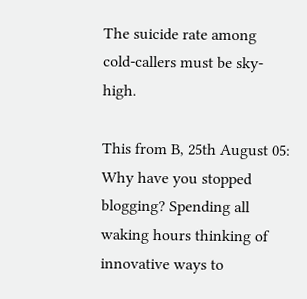The suicide rate among cold-callers must be sky-high.

This from B, 25th August 05:
Why have you stopped blogging? Spending all waking hours thinking of innovative ways to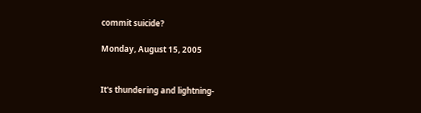commit suicide?

Monday, August 15, 2005


It's thundering and lightning-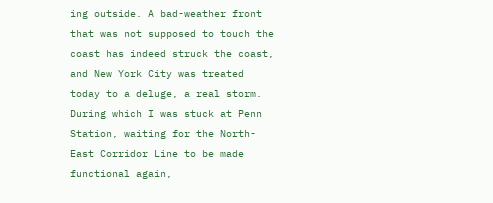ing outside. A bad-weather front that was not supposed to touch the coast has indeed struck the coast, and New York City was treated today to a deluge, a real storm. During which I was stuck at Penn Station, waiting for the North-East Corridor Line to be made functional again,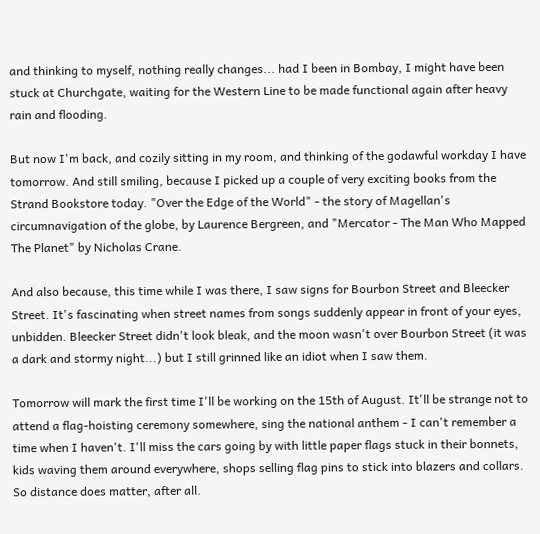and thinking to myself, nothing really changes... had I been in Bombay, I might have been stuck at Churchgate, waiting for the Western Line to be made functional again after heavy rain and flooding.

But now I'm back, and cozily sitting in my room, and thinking of the godawful workday I have tomorrow. And still smiling, because I picked up a couple of very exciting books from the Strand Bookstore today. "Over the Edge of the World" - the story of Magellan's circumnavigation of the globe, by Laurence Bergreen, and "Mercator - The Man Who Mapped The Planet" by Nicholas Crane.

And also because, this time while I was there, I saw signs for Bourbon Street and Bleecker Street. It's fascinating when street names from songs suddenly appear in front of your eyes, unbidden. Bleecker Street didn't look bleak, and the moon wasn't over Bourbon Street (it was a dark and stormy night...) but I still grinned like an idiot when I saw them.

Tomorrow will mark the first time I'll be working on the 15th of August. It'll be strange not to attend a flag-hoisting ceremony somewhere, sing the national anthem - I can't remember a time when I haven't. I'll miss the cars going by with little paper flags stuck in their bonnets, kids waving them around everywhere, shops selling flag pins to stick into blazers and collars. So distance does matter, after all.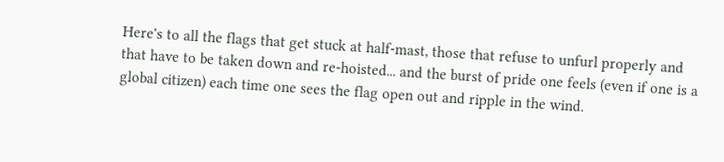Here's to all the flags that get stuck at half-mast, those that refuse to unfurl properly and that have to be taken down and re-hoisted... and the burst of pride one feels (even if one is a global citizen) each time one sees the flag open out and ripple in the wind.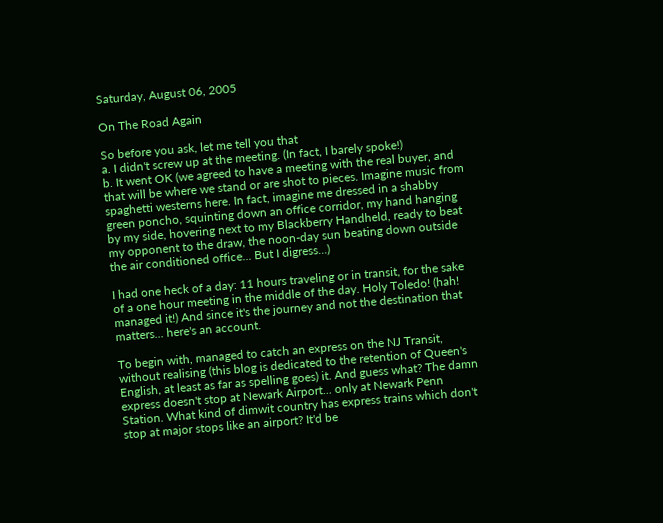Saturday, August 06, 2005

On The Road Again

So before you ask, let me tell you that
a. I didn't screw up at the meeting. (In fact, I barely spoke!)
b. It went OK (we agreed to have a meeting with the real buyer, and that will be where we stand or are shot to pieces. Imagine music from spaghetti westerns here. In fact, imagine me dressed in a shabby green poncho, squinting down an office corridor, my hand hanging by my side, hovering next to my Blackberry Handheld, ready to beat my opponent to the draw, the noon-day sun beating down outside the air conditioned office... But I digress...)

I had one heck of a day: 11 hours traveling or in transit, for the sake of a one hour meeting in the middle of the day. Holy Toledo! (hah! managed it!) And since it's the journey and not the destination that matters... here's an account.

To begin with, managed to catch an express on the NJ Transit, without realising (this blog is dedicated to the retention of Queen's English, at least as far as spelling goes) it. And guess what? The damn express doesn't stop at Newark Airport... only at Newark Penn Station. What kind of dimwit country has express trains which don't stop at major stops like an airport? It'd be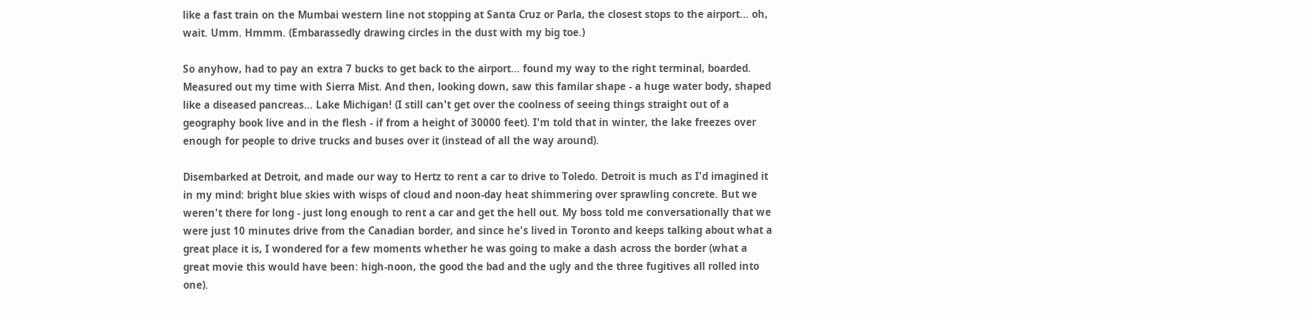like a fast train on the Mumbai western line not stopping at Santa Cruz or Parla, the closest stops to the airport... oh, wait. Umm. Hmmm. (Embarassedly drawing circles in the dust with my big toe.)

So anyhow, had to pay an extra 7 bucks to get back to the airport... found my way to the right terminal, boarded. Measured out my time with Sierra Mist. And then, looking down, saw this familar shape - a huge water body, shaped like a diseased pancreas... Lake Michigan! (I still can't get over the coolness of seeing things straight out of a geography book live and in the flesh - if from a height of 30000 feet). I'm told that in winter, the lake freezes over enough for people to drive trucks and buses over it (instead of all the way around).

Disembarked at Detroit, and made our way to Hertz to rent a car to drive to Toledo. Detroit is much as I'd imagined it in my mind: bright blue skies with wisps of cloud and noon-day heat shimmering over sprawling concrete. But we weren't there for long - just long enough to rent a car and get the hell out. My boss told me conversationally that we were just 10 minutes drive from the Canadian border, and since he's lived in Toronto and keeps talking about what a great place it is, I wondered for a few moments whether he was going to make a dash across the border (what a great movie this would have been: high-noon, the good the bad and the ugly and the three fugitives all rolled into one).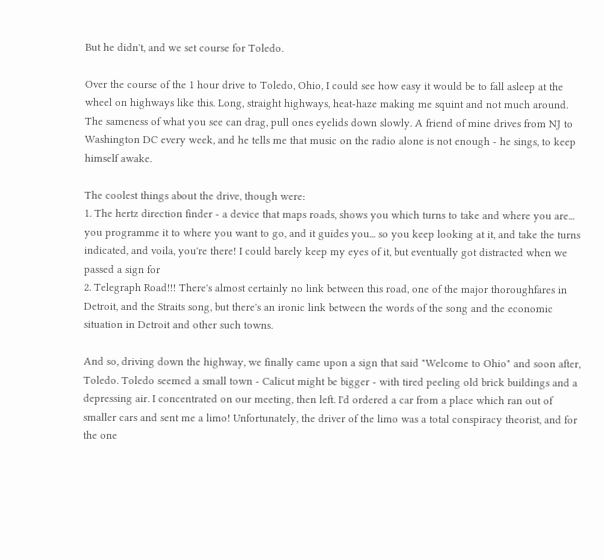But he didn't, and we set course for Toledo.

Over the course of the 1 hour drive to Toledo, Ohio, I could see how easy it would be to fall asleep at the wheel on highways like this. Long, straight highways, heat-haze making me squint and not much around. The sameness of what you see can drag, pull ones eyelids down slowly. A friend of mine drives from NJ to Washington DC every week, and he tells me that music on the radio alone is not enough - he sings, to keep himself awake.

The coolest things about the drive, though were:
1. The hertz direction finder - a device that maps roads, shows you which turns to take and where you are... you programme it to where you want to go, and it guides you... so you keep looking at it, and take the turns indicated, and voila, you're there! I could barely keep my eyes of it, but eventually got distracted when we passed a sign for
2. Telegraph Road!!! There's almost certainly no link between this road, one of the major thoroughfares in Detroit, and the Straits song, but there's an ironic link between the words of the song and the economic situation in Detroit and other such towns.

And so, driving down the highway, we finally came upon a sign that said "Welcome to Ohio" and soon after, Toledo. Toledo seemed a small town - Calicut might be bigger - with tired peeling old brick buildings and a depressing air. I concentrated on our meeting, then left. I'd ordered a car from a place which ran out of smaller cars and sent me a limo! Unfortunately, the driver of the limo was a total conspiracy theorist, and for the one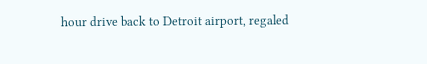hour drive back to Detroit airport, regaled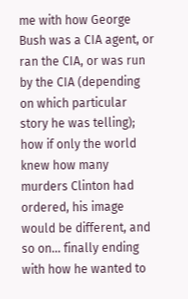me with how George Bush was a CIA agent, or ran the CIA, or was run by the CIA (depending on which particular story he was telling); how if only the world knew how many murders Clinton had ordered, his image would be different, and so on... finally ending with how he wanted to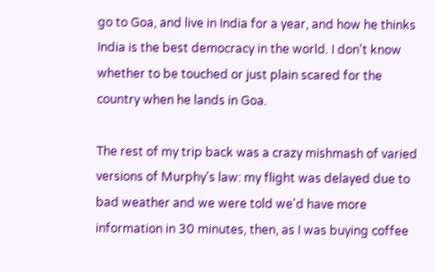go to Goa, and live in India for a year, and how he thinks India is the best democracy in the world. I don't know whether to be touched or just plain scared for the country when he lands in Goa.

The rest of my trip back was a crazy mishmash of varied versions of Murphy's law: my flight was delayed due to bad weather and we were told we'd have more information in 30 minutes, then, as I was buying coffee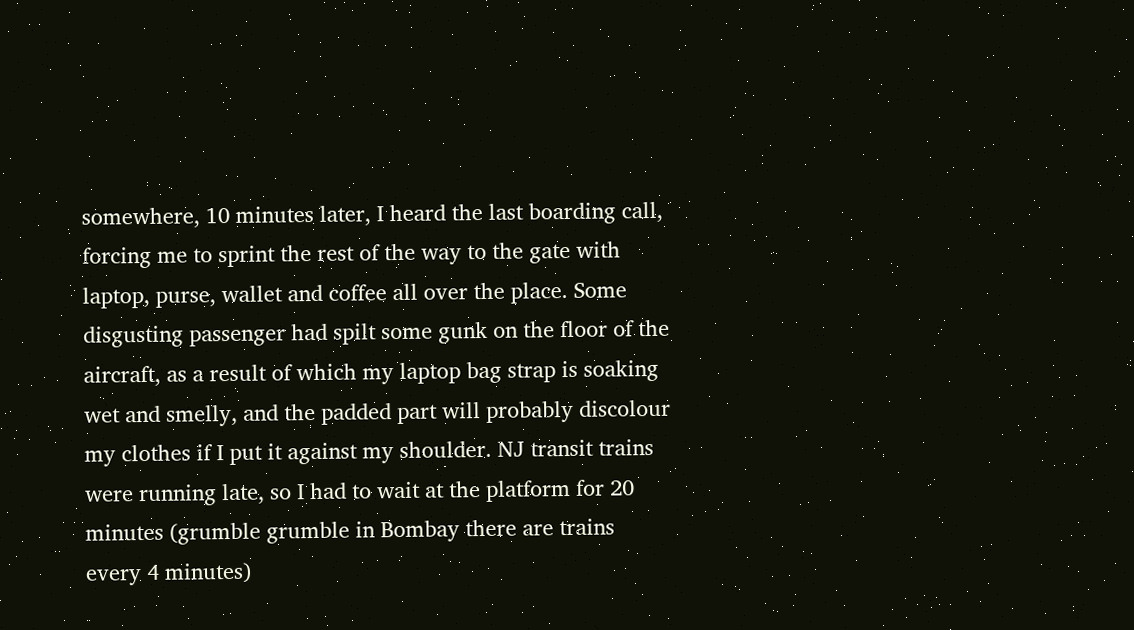somewhere, 10 minutes later, I heard the last boarding call, forcing me to sprint the rest of the way to the gate with laptop, purse, wallet and coffee all over the place. Some disgusting passenger had spilt some gunk on the floor of the aircraft, as a result of which my laptop bag strap is soaking wet and smelly, and the padded part will probably discolour my clothes if I put it against my shoulder. NJ transit trains were running late, so I had to wait at the platform for 20 minutes (grumble grumble in Bombay there are trains every 4 minutes)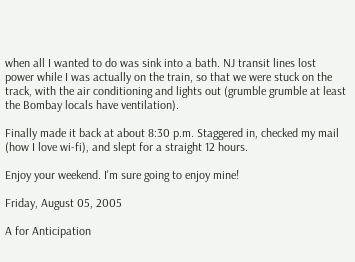when all I wanted to do was sink into a bath. NJ transit lines lost power while I was actually on the train, so that we were stuck on the track, with the air conditioning and lights out (grumble grumble at least the Bombay locals have ventilation).

Finally made it back at about 8:30 p.m. Staggered in, checked my mail (how I love wi-fi), and slept for a straight 12 hours.

Enjoy your weekend. I'm sure going to enjoy mine!

Friday, August 05, 2005

A for Anticipation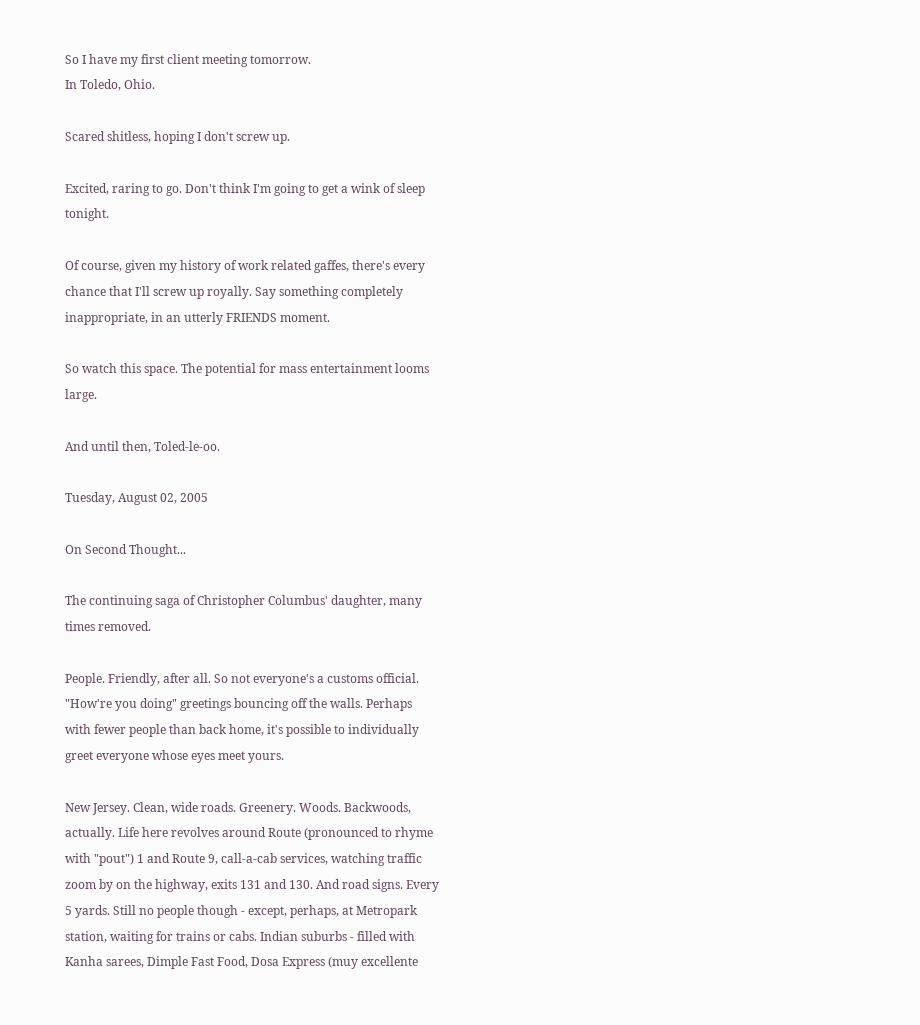So I have my first client meeting tomorrow.
In Toledo, Ohio.

Scared shitless, hoping I don't screw up.

Excited, raring to go. Don't think I'm going to get a wink of sleep tonight.

Of course, given my history of work related gaffes, there's every chance that I'll screw up royally. Say something completely inappropriate, in an utterly FRIENDS moment.

So watch this space. The potential for mass entertainment looms large.

And until then, Toled-le-oo.

Tuesday, August 02, 2005

On Second Thought...

The continuing saga of Christopher Columbus' daughter, many times removed.

People. Friendly, after all. So not everyone's a customs official. "How're you doing" greetings bouncing off the walls. Perhaps with fewer people than back home, it's possible to individually greet everyone whose eyes meet yours.

New Jersey. Clean, wide roads. Greenery. Woods. Backwoods, actually. Life here revolves around Route (pronounced to rhyme with "pout") 1 and Route 9, call-a-cab services, watching traffic zoom by on the highway, exits 131 and 130. And road signs. Every 5 yards. Still no people though - except, perhaps, at Metropark station, waiting for trains or cabs. Indian suburbs - filled with Kanha sarees, Dimple Fast Food, Dosa Express (muy excellente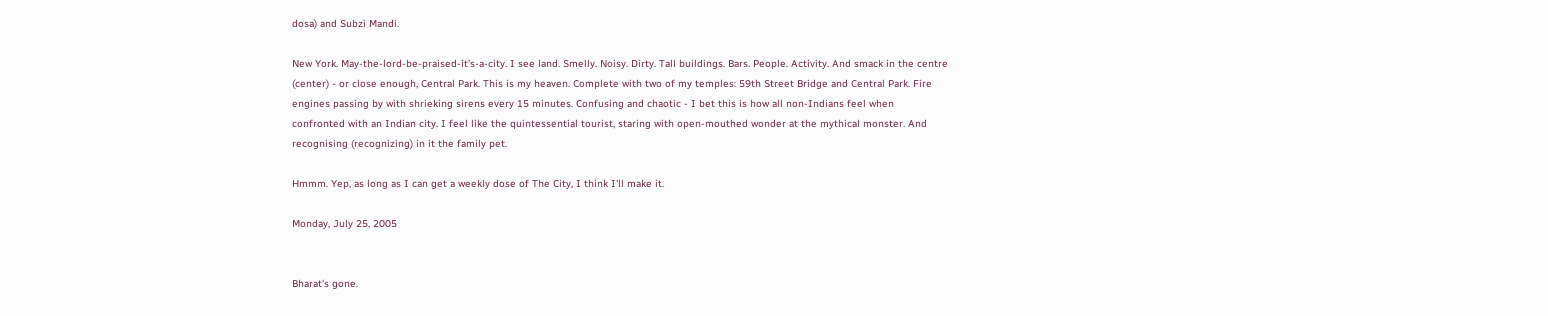dosa) and Subzi Mandi.

New York. May-the-lord-be-praised-it's-a-city. I see land. Smelly. Noisy. Dirty. Tall buildings. Bars. People. Activity. And smack in the centre (center) - or close enough, Central Park. This is my heaven. Complete with two of my temples: 59th Street Bridge and Central Park. Fire engines passing by with shrieking sirens every 15 minutes. Confusing and chaotic - I bet this is how all non-Indians feel when confronted with an Indian city. I feel like the quintessential tourist, staring with open-mouthed wonder at the mythical monster. And recognising (recognizing) in it the family pet.

Hmmm. Yep, as long as I can get a weekly dose of The City, I think I'll make it.

Monday, July 25, 2005


Bharat's gone.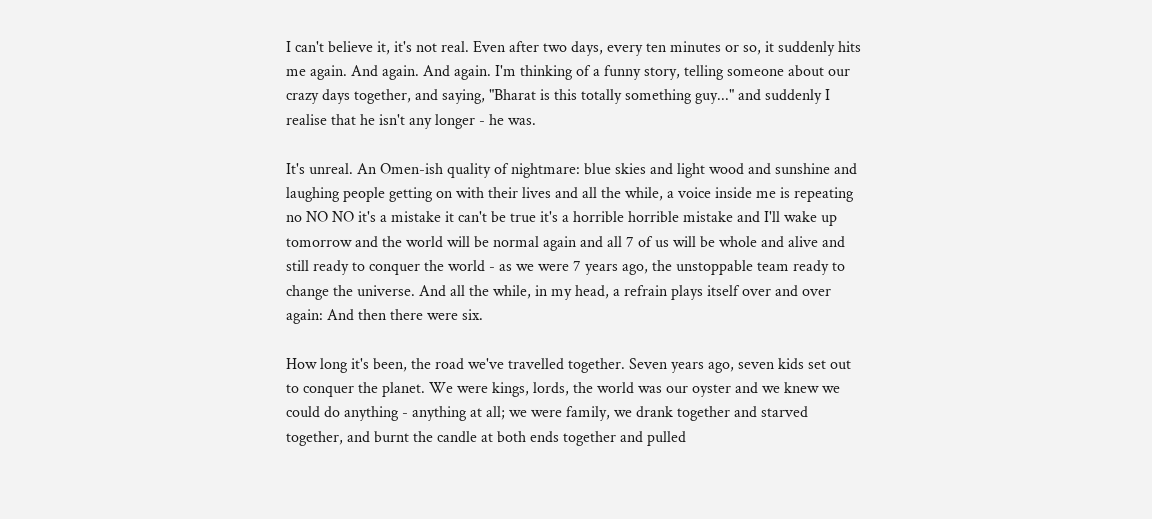I can't believe it, it's not real. Even after two days, every ten minutes or so, it suddenly hits me again. And again. And again. I'm thinking of a funny story, telling someone about our crazy days together, and saying, "Bharat is this totally something guy..." and suddenly I realise that he isn't any longer - he was.

It's unreal. An Omen-ish quality of nightmare: blue skies and light wood and sunshine and laughing people getting on with their lives and all the while, a voice inside me is repeating no NO NO it's a mistake it can't be true it's a horrible horrible mistake and I'll wake up tomorrow and the world will be normal again and all 7 of us will be whole and alive and still ready to conquer the world - as we were 7 years ago, the unstoppable team ready to change the universe. And all the while, in my head, a refrain plays itself over and over again: And then there were six.

How long it's been, the road we've travelled together. Seven years ago, seven kids set out to conquer the planet. We were kings, lords, the world was our oyster and we knew we could do anything - anything at all; we were family, we drank together and starved together, and burnt the candle at both ends together and pulled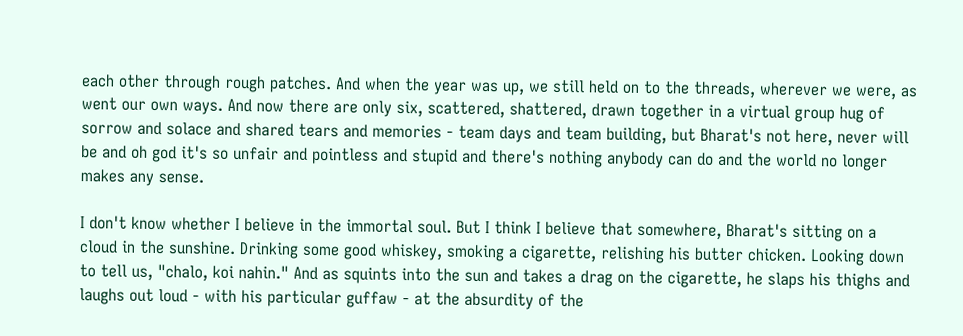each other through rough patches. And when the year was up, we still held on to the threads, wherever we were, as went our own ways. And now there are only six, scattered, shattered, drawn together in a virtual group hug of sorrow and solace and shared tears and memories - team days and team building, but Bharat's not here, never will be and oh god it's so unfair and pointless and stupid and there's nothing anybody can do and the world no longer makes any sense.

I don't know whether I believe in the immortal soul. But I think I believe that somewhere, Bharat's sitting on a cloud in the sunshine. Drinking some good whiskey, smoking a cigarette, relishing his butter chicken. Looking down to tell us, "chalo, koi nahin." And as squints into the sun and takes a drag on the cigarette, he slaps his thighs and laughs out loud - with his particular guffaw - at the absurdity of the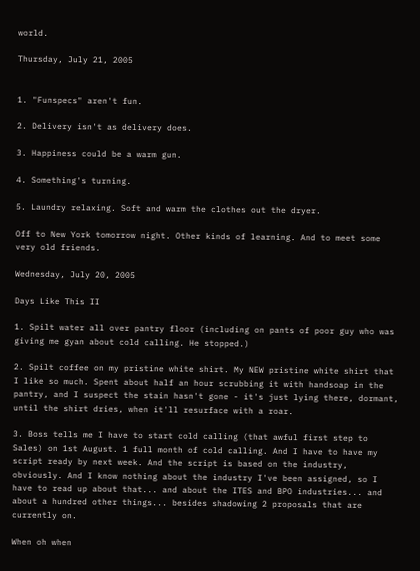world.

Thursday, July 21, 2005


1. "Funspecs" aren't fun.

2. Delivery isn't as delivery does.

3. Happiness could be a warm gun.

4. Something's turning.

5. Laundry relaxing. Soft and warm the clothes out the dryer.

Off to New York tomorrow night. Other kinds of learning. And to meet some very old friends.

Wednesday, July 20, 2005

Days Like This II

1. Spilt water all over pantry floor (including on pants of poor guy who was giving me gyan about cold calling. He stopped.)

2. Spilt coffee on my pristine white shirt. My NEW pristine white shirt that I like so much. Spent about half an hour scrubbing it with handsoap in the pantry, and I suspect the stain hasn't gone - it's just lying there, dormant, until the shirt dries, when it'll resurface with a roar.

3. Boss tells me I have to start cold calling (that awful first step to Sales) on 1st August. 1 full month of cold calling. And I have to have my script ready by next week. And the script is based on the industry, obviously. And I know nothing about the industry I've been assigned, so I have to read up about that... and about the ITES and BPO industries... and about a hundred other things... besides shadowing 2 proposals that are currently on.

When oh when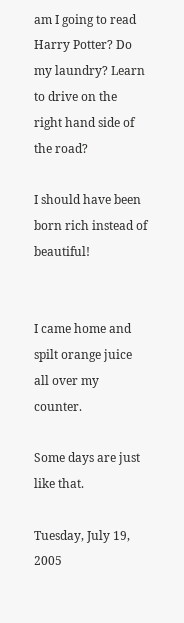am I going to read Harry Potter? Do my laundry? Learn to drive on the right hand side of the road?

I should have been born rich instead of beautiful!


I came home and spilt orange juice all over my counter.

Some days are just like that.

Tuesday, July 19, 2005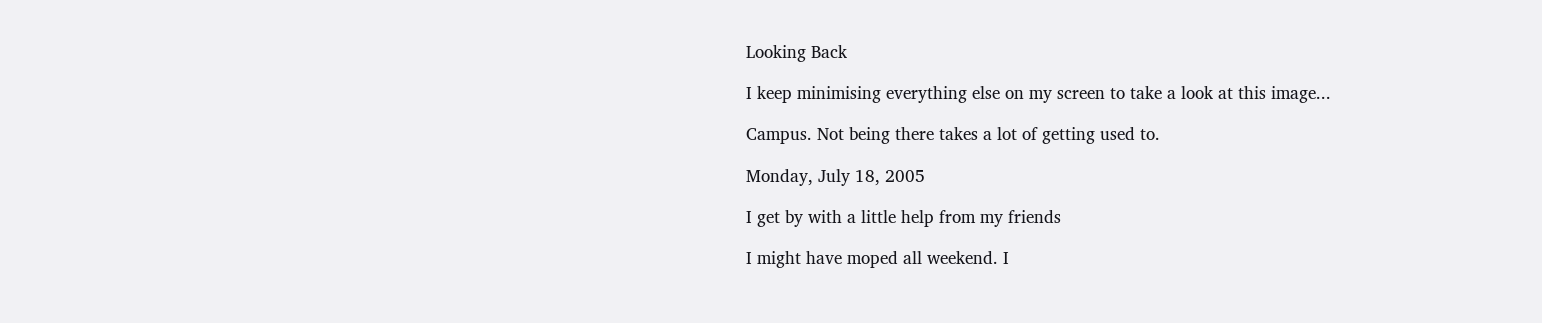Looking Back

I keep minimising everything else on my screen to take a look at this image...

Campus. Not being there takes a lot of getting used to.

Monday, July 18, 2005

I get by with a little help from my friends

I might have moped all weekend. I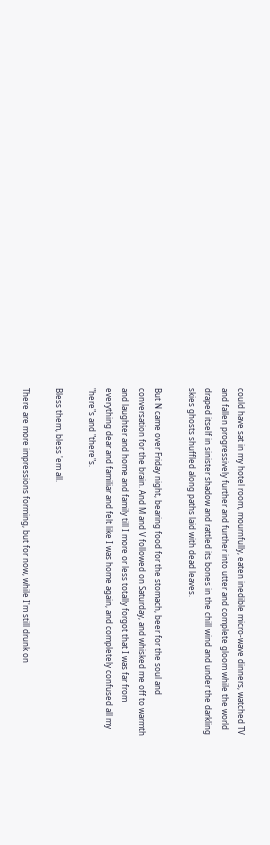could have sat in my hotel room, mournfully, eaten inedible micro-wave dinners, watched TV and fallen progressively further and further into utter and complete gloom while the world draped itself in sinister shadow and rattled its bones in the chill wind and under the darkling skies ghosts shuffled along paths laid with dead leaves.

But N came over Friday night, bearing food for the stomach, beer for the soul and conversation for the brain. And M and V followed on Saturday, and whisked me off to warmth and laughter and home and family till I more or less totally forgot that I was far from everything dear and familiar and felt like I was home again, and completely confused all my "here"s and "there"s.

Bless them, bless 'em all.

There are more impressions forming, but for now, while I'm still drunk on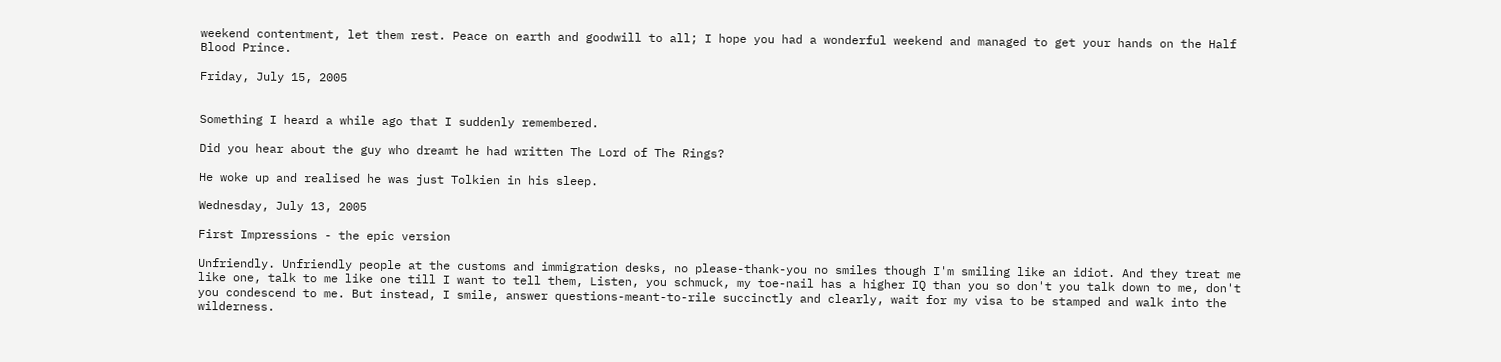weekend contentment, let them rest. Peace on earth and goodwill to all; I hope you had a wonderful weekend and managed to get your hands on the Half Blood Prince.

Friday, July 15, 2005


Something I heard a while ago that I suddenly remembered.

Did you hear about the guy who dreamt he had written The Lord of The Rings?

He woke up and realised he was just Tolkien in his sleep.

Wednesday, July 13, 2005

First Impressions - the epic version

Unfriendly. Unfriendly people at the customs and immigration desks, no please-thank-you no smiles though I'm smiling like an idiot. And they treat me like one, talk to me like one till I want to tell them, Listen, you schmuck, my toe-nail has a higher IQ than you so don't you talk down to me, don't you condescend to me. But instead, I smile, answer questions-meant-to-rile succinctly and clearly, wait for my visa to be stamped and walk into the wilderness.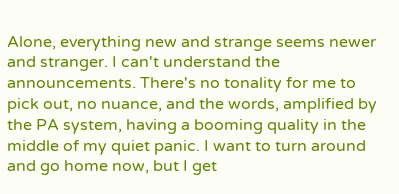Alone, everything new and strange seems newer and stranger. I can't understand the announcements. There's no tonality for me to pick out, no nuance, and the words, amplified by the PA system, having a booming quality in the middle of my quiet panic. I want to turn around and go home now, but I get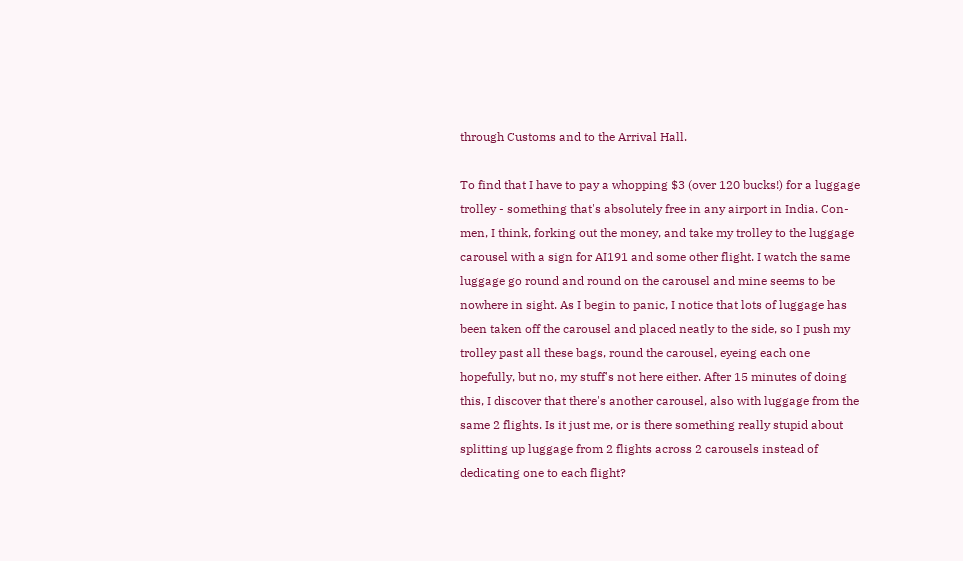through Customs and to the Arrival Hall.

To find that I have to pay a whopping $3 (over 120 bucks!) for a luggage trolley - something that's absolutely free in any airport in India. Con-men, I think, forking out the money, and take my trolley to the luggage carousel with a sign for AI191 and some other flight. I watch the same luggage go round and round on the carousel and mine seems to be nowhere in sight. As I begin to panic, I notice that lots of luggage has been taken off the carousel and placed neatly to the side, so I push my trolley past all these bags, round the carousel, eyeing each one hopefully, but no, my stuff's not here either. After 15 minutes of doing this, I discover that there's another carousel, also with luggage from the same 2 flights. Is it just me, or is there something really stupid about splitting up luggage from 2 flights across 2 carousels instead of dedicating one to each flight?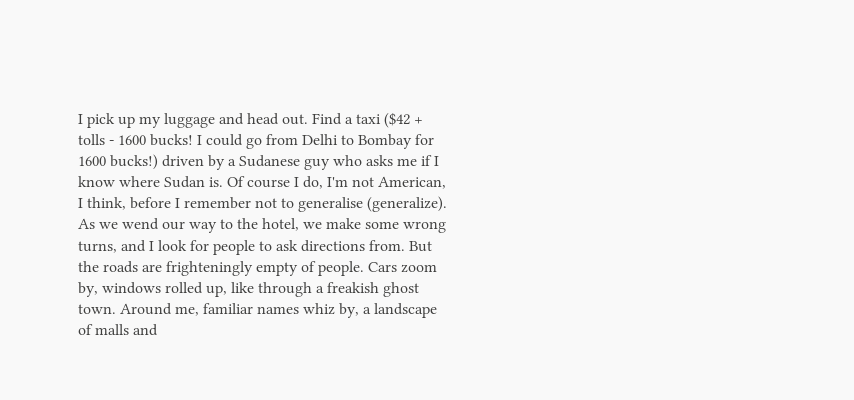I pick up my luggage and head out. Find a taxi ($42 + tolls - 1600 bucks! I could go from Delhi to Bombay for 1600 bucks!) driven by a Sudanese guy who asks me if I know where Sudan is. Of course I do, I'm not American, I think, before I remember not to generalise (generalize). As we wend our way to the hotel, we make some wrong turns, and I look for people to ask directions from. But the roads are frighteningly empty of people. Cars zoom by, windows rolled up, like through a freakish ghost town. Around me, familiar names whiz by, a landscape of malls and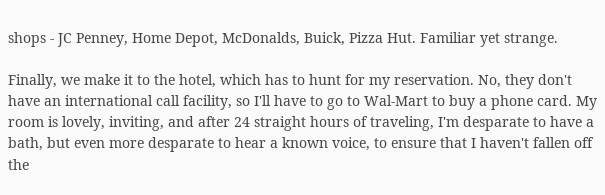shops - JC Penney, Home Depot, McDonalds, Buick, Pizza Hut. Familiar yet strange.

Finally, we make it to the hotel, which has to hunt for my reservation. No, they don't have an international call facility, so I'll have to go to Wal-Mart to buy a phone card. My room is lovely, inviting, and after 24 straight hours of traveling, I'm desparate to have a bath, but even more desparate to hear a known voice, to ensure that I haven't fallen off the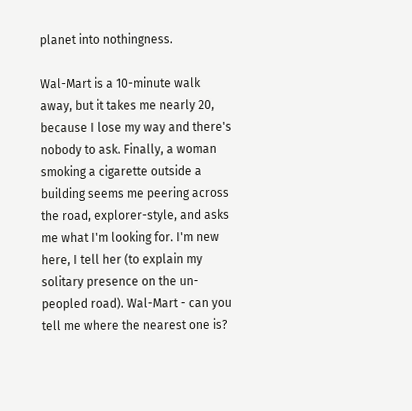planet into nothingness.

Wal-Mart is a 10-minute walk away, but it takes me nearly 20, because I lose my way and there's nobody to ask. Finally, a woman smoking a cigarette outside a building seems me peering across the road, explorer-style, and asks me what I'm looking for. I'm new here, I tell her (to explain my solitary presence on the un-peopled road). Wal-Mart - can you tell me where the nearest one is?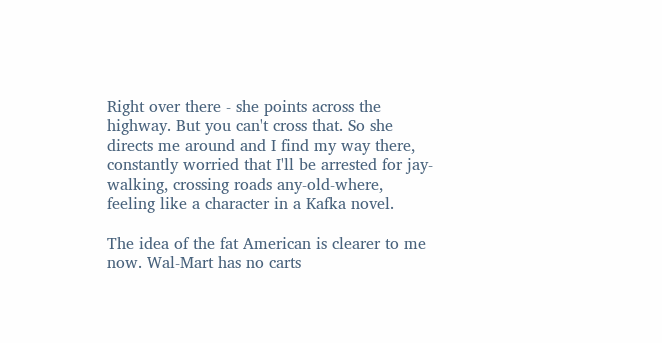Right over there - she points across the highway. But you can't cross that. So she directs me around and I find my way there, constantly worried that I'll be arrested for jay-walking, crossing roads any-old-where, feeling like a character in a Kafka novel.

The idea of the fat American is clearer to me now. Wal-Mart has no carts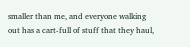smaller than me, and everyone walking out has a cart-full of stuff that they haul,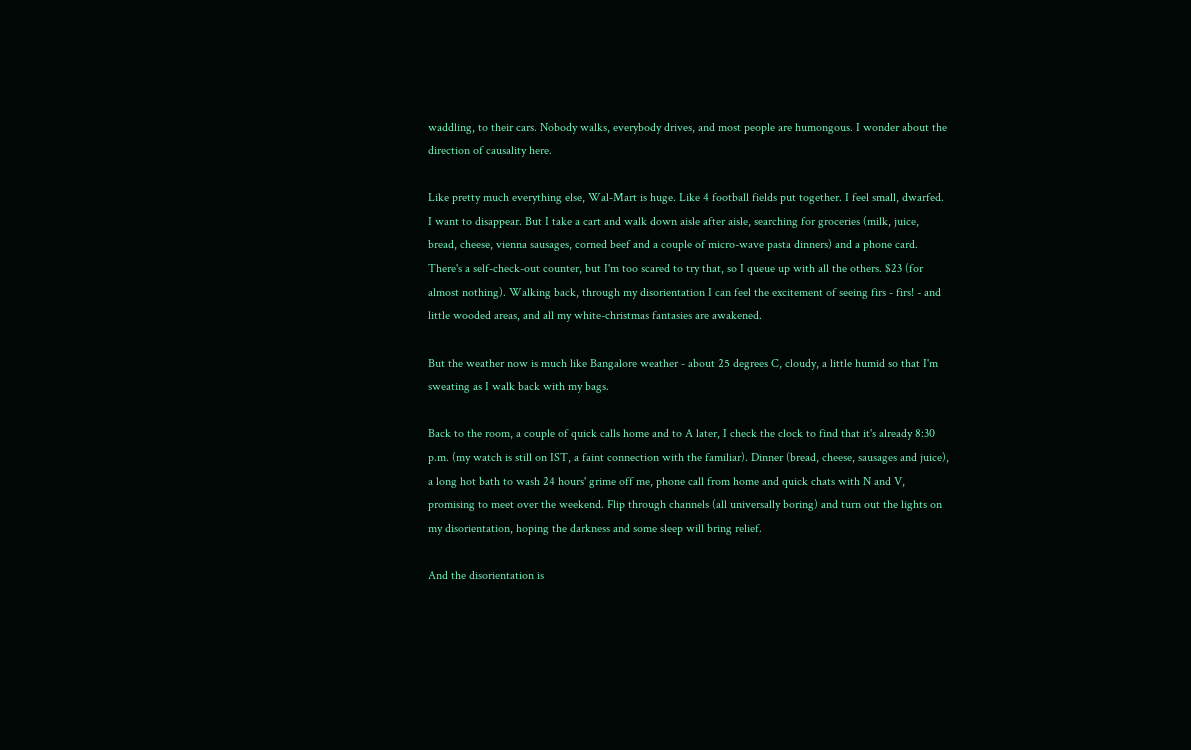waddling, to their cars. Nobody walks, everybody drives, and most people are humongous. I wonder about the direction of causality here.

Like pretty much everything else, Wal-Mart is huge. Like 4 football fields put together. I feel small, dwarfed. I want to disappear. But I take a cart and walk down aisle after aisle, searching for groceries (milk, juice, bread, cheese, vienna sausages, corned beef and a couple of micro-wave pasta dinners) and a phone card. There's a self-check-out counter, but I'm too scared to try that, so I queue up with all the others. $23 (for almost nothing). Walking back, through my disorientation I can feel the excitement of seeing firs - firs! - and little wooded areas, and all my white-christmas fantasies are awakened.

But the weather now is much like Bangalore weather - about 25 degrees C, cloudy, a little humid so that I'm sweating as I walk back with my bags.

Back to the room, a couple of quick calls home and to A later, I check the clock to find that it's already 8:30 p.m. (my watch is still on IST, a faint connection with the familiar). Dinner (bread, cheese, sausages and juice), a long hot bath to wash 24 hours' grime off me, phone call from home and quick chats with N and V, promising to meet over the weekend. Flip through channels (all universally boring) and turn out the lights on my disorientation, hoping the darkness and some sleep will bring relief.

And the disorientation is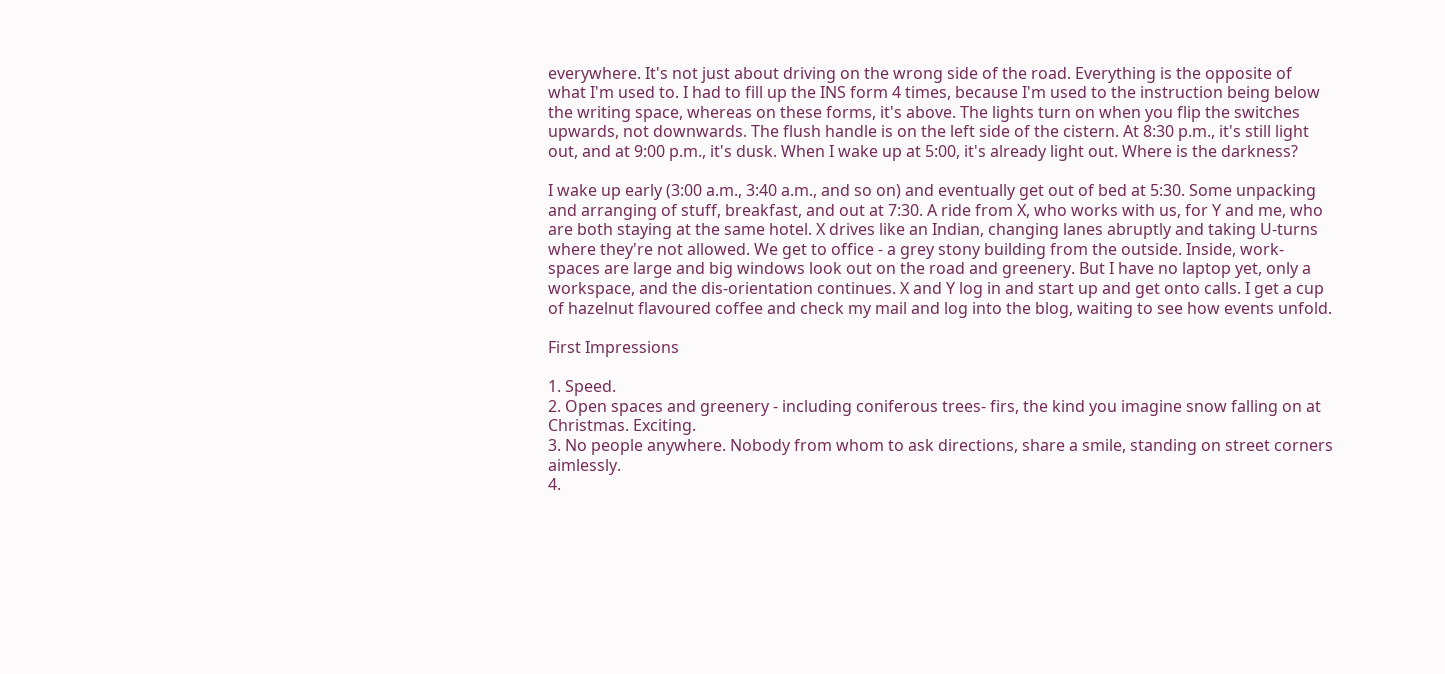everywhere. It's not just about driving on the wrong side of the road. Everything is the opposite of what I'm used to. I had to fill up the INS form 4 times, because I'm used to the instruction being below the writing space, whereas on these forms, it's above. The lights turn on when you flip the switches upwards, not downwards. The flush handle is on the left side of the cistern. At 8:30 p.m., it's still light out, and at 9:00 p.m., it's dusk. When I wake up at 5:00, it's already light out. Where is the darkness?

I wake up early (3:00 a.m., 3:40 a.m., and so on) and eventually get out of bed at 5:30. Some unpacking and arranging of stuff, breakfast, and out at 7:30. A ride from X, who works with us, for Y and me, who are both staying at the same hotel. X drives like an Indian, changing lanes abruptly and taking U-turns where they're not allowed. We get to office - a grey stony building from the outside. Inside, work-spaces are large and big windows look out on the road and greenery. But I have no laptop yet, only a workspace, and the dis-orientation continues. X and Y log in and start up and get onto calls. I get a cup of hazelnut flavoured coffee and check my mail and log into the blog, waiting to see how events unfold.

First Impressions

1. Speed.
2. Open spaces and greenery - including coniferous trees- firs, the kind you imagine snow falling on at Christmas. Exciting.
3. No people anywhere. Nobody from whom to ask directions, share a smile, standing on street corners aimlessly.
4.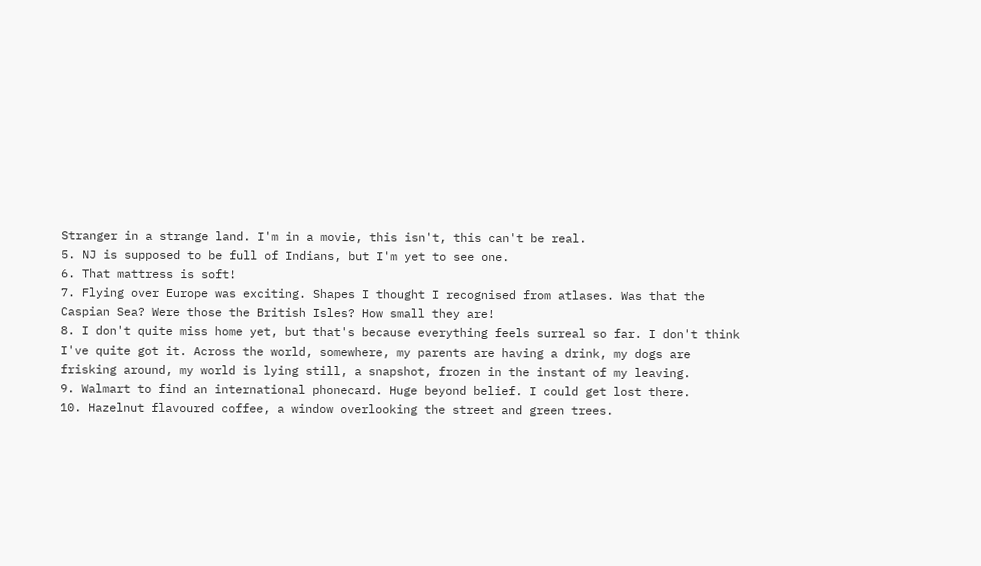Stranger in a strange land. I'm in a movie, this isn't, this can't be real.
5. NJ is supposed to be full of Indians, but I'm yet to see one.
6. That mattress is soft!
7. Flying over Europe was exciting. Shapes I thought I recognised from atlases. Was that the Caspian Sea? Were those the British Isles? How small they are!
8. I don't quite miss home yet, but that's because everything feels surreal so far. I don't think I've quite got it. Across the world, somewhere, my parents are having a drink, my dogs are frisking around, my world is lying still, a snapshot, frozen in the instant of my leaving.
9. Walmart to find an international phonecard. Huge beyond belief. I could get lost there.
10. Hazelnut flavoured coffee, a window overlooking the street and green trees.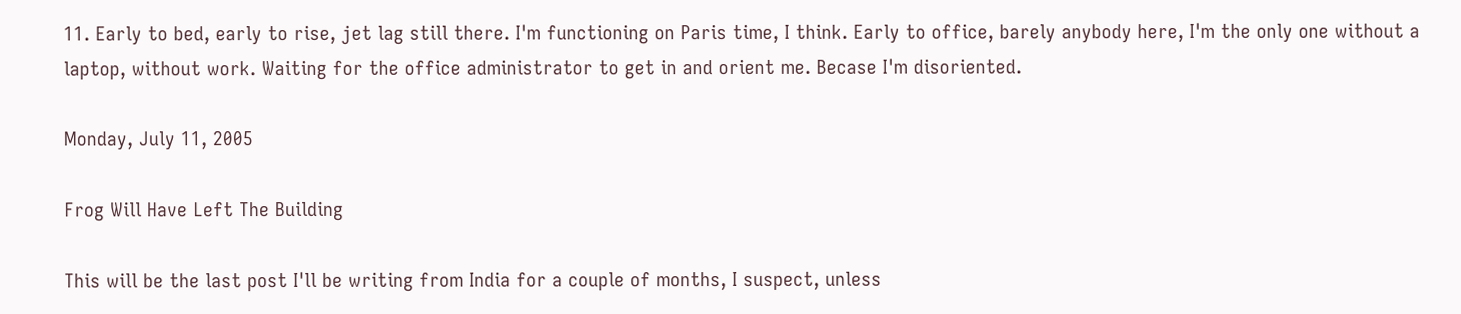11. Early to bed, early to rise, jet lag still there. I'm functioning on Paris time, I think. Early to office, barely anybody here, I'm the only one without a laptop, without work. Waiting for the office administrator to get in and orient me. Becase I'm disoriented.

Monday, July 11, 2005

Frog Will Have Left The Building

This will be the last post I'll be writing from India for a couple of months, I suspect, unless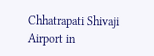Chhatrapati Shivaji Airport in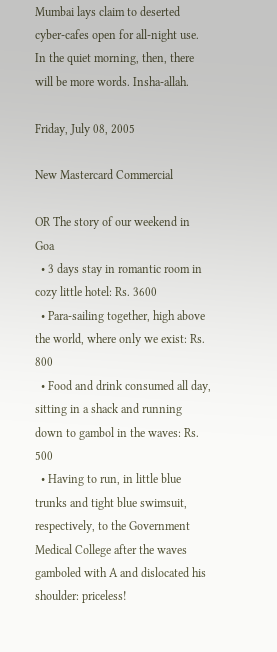Mumbai lays claim to deserted cyber-cafes open for all-night use. In the quiet morning, then, there will be more words. Insha-allah.

Friday, July 08, 2005

New Mastercard Commercial

OR The story of our weekend in Goa
  • 3 days stay in romantic room in cozy little hotel: Rs. 3600
  • Para-sailing together, high above the world, where only we exist: Rs. 800
  • Food and drink consumed all day, sitting in a shack and running down to gambol in the waves: Rs. 500
  • Having to run, in little blue trunks and tight blue swimsuit, respectively, to the Government Medical College after the waves gamboled with A and dislocated his shoulder: priceless!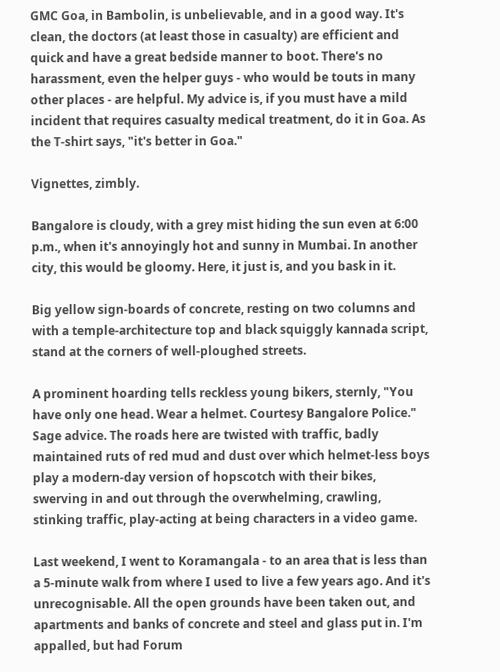GMC Goa, in Bambolin, is unbelievable, and in a good way. It's clean, the doctors (at least those in casualty) are efficient and quick and have a great bedside manner to boot. There's no harassment, even the helper guys - who would be touts in many other places - are helpful. My advice is, if you must have a mild incident that requires casualty medical treatment, do it in Goa. As the T-shirt says, "it's better in Goa."

Vignettes, zimbly.

Bangalore is cloudy, with a grey mist hiding the sun even at 6:00 p.m., when it's annoyingly hot and sunny in Mumbai. In another city, this would be gloomy. Here, it just is, and you bask in it.

Big yellow sign-boards of concrete, resting on two columns and with a temple-architecture top and black squiggly kannada script, stand at the corners of well-ploughed streets.

A prominent hoarding tells reckless young bikers, sternly, "You have only one head. Wear a helmet. Courtesy Bangalore Police." Sage advice. The roads here are twisted with traffic, badly maintained ruts of red mud and dust over which helmet-less boys play a modern-day version of hopscotch with their bikes, swerving in and out through the overwhelming, crawling, stinking traffic, play-acting at being characters in a video game.

Last weekend, I went to Koramangala - to an area that is less than a 5-minute walk from where I used to live a few years ago. And it's unrecognisable. All the open grounds have been taken out, and apartments and banks of concrete and steel and glass put in. I'm appalled, but had Forum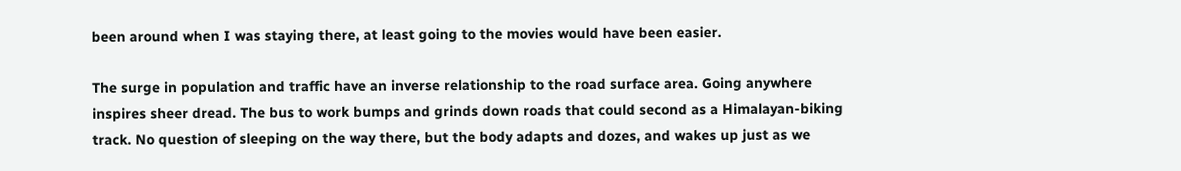been around when I was staying there, at least going to the movies would have been easier.

The surge in population and traffic have an inverse relationship to the road surface area. Going anywhere inspires sheer dread. The bus to work bumps and grinds down roads that could second as a Himalayan-biking track. No question of sleeping on the way there, but the body adapts and dozes, and wakes up just as we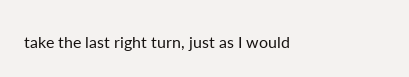take the last right turn, just as I would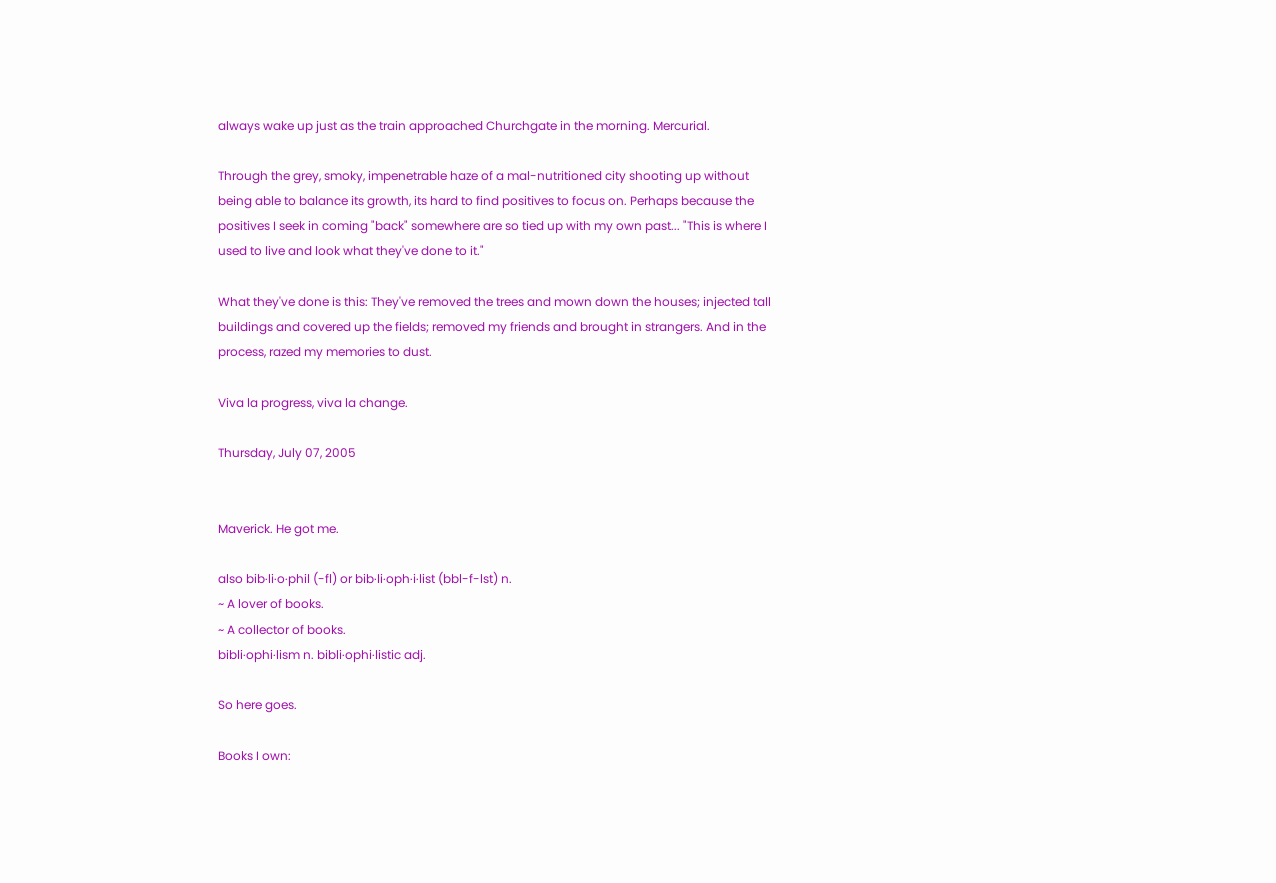always wake up just as the train approached Churchgate in the morning. Mercurial.

Through the grey, smoky, impenetrable haze of a mal-nutritioned city shooting up without being able to balance its growth, its hard to find positives to focus on. Perhaps because the positives I seek in coming "back" somewhere are so tied up with my own past... "This is where I used to live and look what they've done to it."

What they've done is this: They've removed the trees and mown down the houses; injected tall buildings and covered up the fields; removed my friends and brought in strangers. And in the process, razed my memories to dust.

Viva la progress, viva la change.

Thursday, July 07, 2005


Maverick. He got me.

also bib·li·o·phil (-fl) or bib·li·oph·i·list (bbl-f-lst) n.
~ A lover of books.
~ A collector of books.
bibli·ophi·lism n. bibli·ophi·listic adj.

So here goes.

Books I own: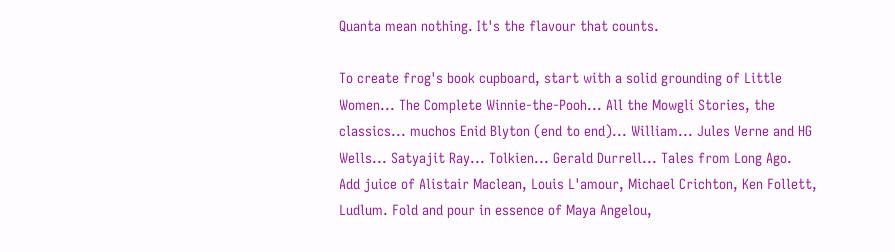Quanta mean nothing. It's the flavour that counts.

To create frog's book cupboard, start with a solid grounding of Little Women... The Complete Winnie-the-Pooh... All the Mowgli Stories, the classics... muchos Enid Blyton (end to end)... William... Jules Verne and HG Wells... Satyajit Ray... Tolkien... Gerald Durrell... Tales from Long Ago.
Add juice of Alistair Maclean, Louis L'amour, Michael Crichton, Ken Follett, Ludlum. Fold and pour in essence of Maya Angelou,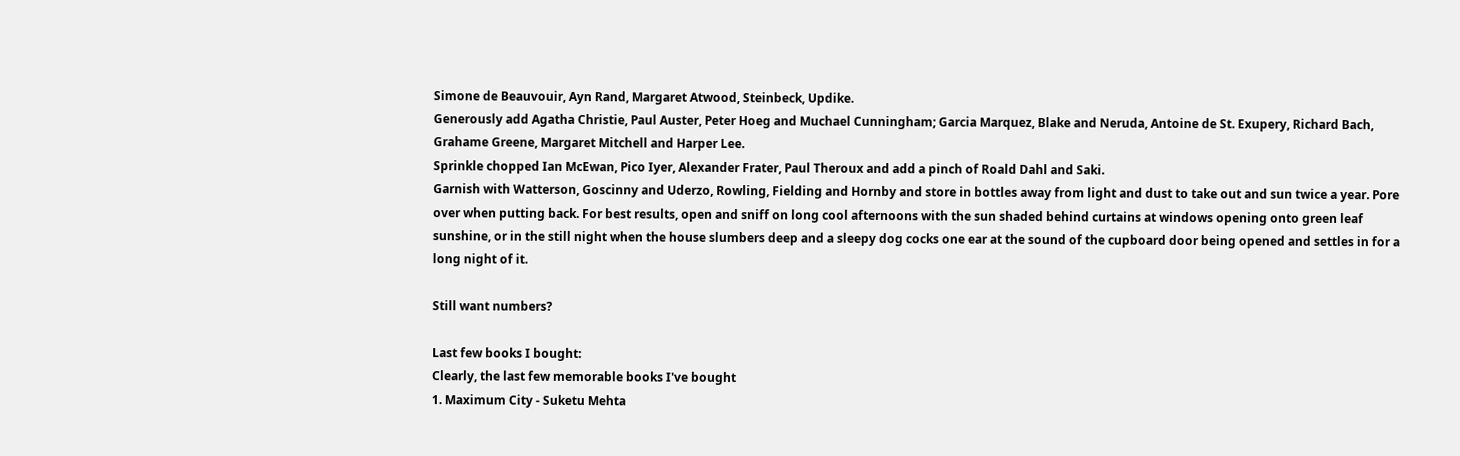Simone de Beauvouir, Ayn Rand, Margaret Atwood, Steinbeck, Updike.
Generously add Agatha Christie, Paul Auster, Peter Hoeg and Muchael Cunningham; Garcia Marquez, Blake and Neruda, Antoine de St. Exupery, Richard Bach, Grahame Greene, Margaret Mitchell and Harper Lee.
Sprinkle chopped Ian McEwan, Pico Iyer, Alexander Frater, Paul Theroux and add a pinch of Roald Dahl and Saki.
Garnish with Watterson, Goscinny and Uderzo, Rowling, Fielding and Hornby and store in bottles away from light and dust to take out and sun twice a year. Pore over when putting back. For best results, open and sniff on long cool afternoons with the sun shaded behind curtains at windows opening onto green leaf sunshine, or in the still night when the house slumbers deep and a sleepy dog cocks one ear at the sound of the cupboard door being opened and settles in for a long night of it.

Still want numbers?

Last few books I bought:
Clearly, the last few memorable books I've bought
1. Maximum City - Suketu Mehta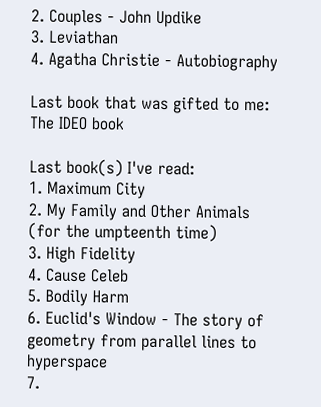2. Couples - John Updike
3. Leviathan
4. Agatha Christie - Autobiography

Last book that was gifted to me:
The IDEO book

Last book(s) I've read:
1. Maximum City
2. My Family and Other Animals (for the umpteenth time)
3. High Fidelity
4. Cause Celeb
5. Bodily Harm
6. Euclid's Window - The story of geometry from parallel lines to hyperspace
7.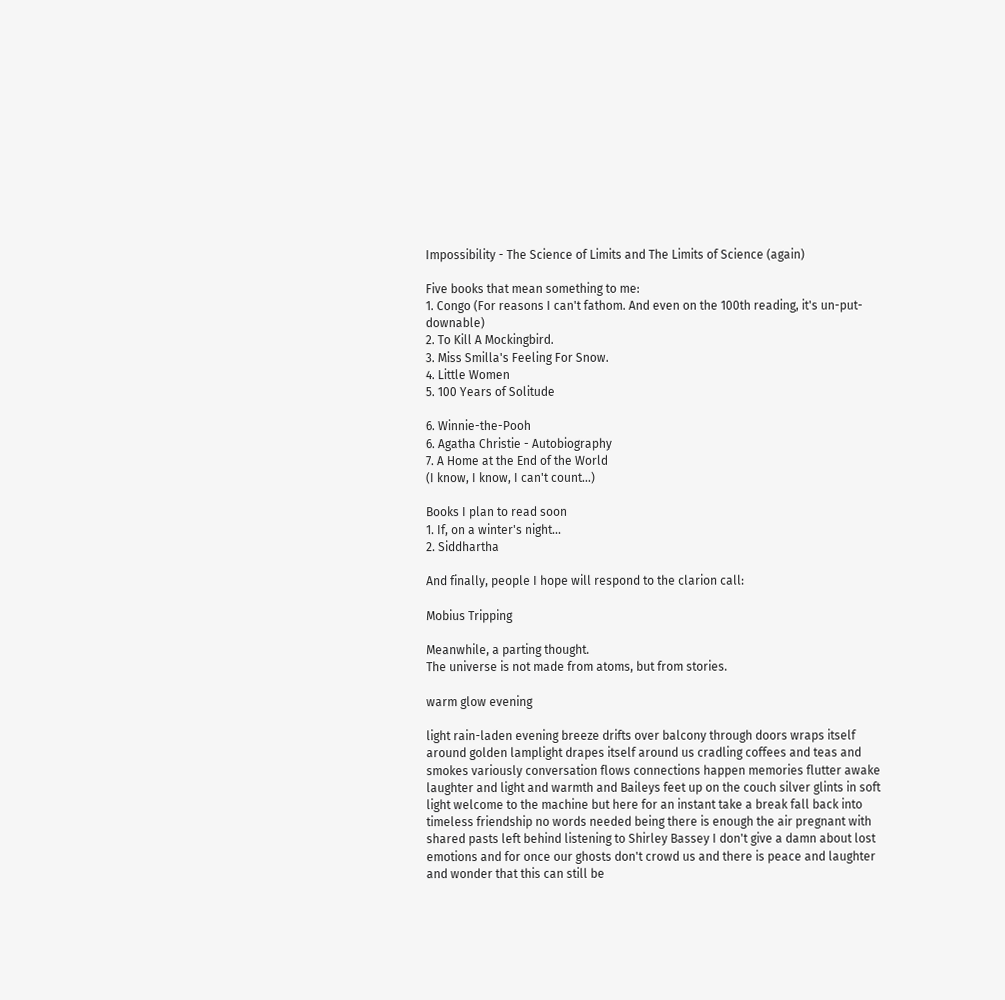Impossibility - The Science of Limits and The Limits of Science (again)

Five books that mean something to me:
1. Congo (For reasons I can't fathom. And even on the 100th reading, it's un-put-downable)
2. To Kill A Mockingbird.
3. Miss Smilla's Feeling For Snow.
4. Little Women
5. 100 Years of Solitude

6. Winnie-the-Pooh
6. Agatha Christie - Autobiography
7. A Home at the End of the World
(I know, I know, I can't count...)

Books I plan to read soon
1. If, on a winter's night...
2. Siddhartha

And finally, people I hope will respond to the clarion call:

Mobius Tripping

Meanwhile, a parting thought.
The universe is not made from atoms, but from stories.

warm glow evening

light rain-laden evening breeze drifts over balcony through doors wraps itself around golden lamplight drapes itself around us cradling coffees and teas and smokes variously conversation flows connections happen memories flutter awake laughter and light and warmth and Baileys feet up on the couch silver glints in soft light welcome to the machine but here for an instant take a break fall back into timeless friendship no words needed being there is enough the air pregnant with shared pasts left behind listening to Shirley Bassey I don't give a damn about lost emotions and for once our ghosts don't crowd us and there is peace and laughter and wonder that this can still be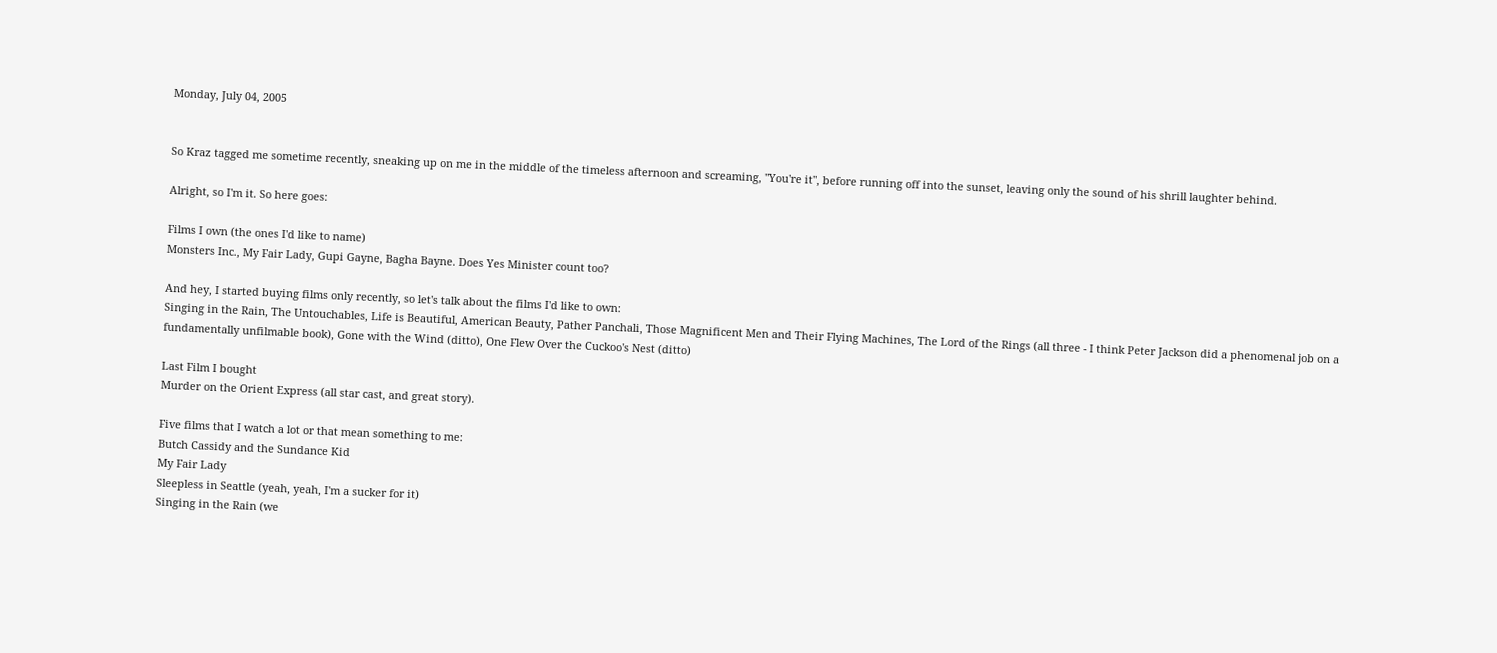Monday, July 04, 2005


So Kraz tagged me sometime recently, sneaking up on me in the middle of the timeless afternoon and screaming, "You're it", before running off into the sunset, leaving only the sound of his shrill laughter behind.

Alright, so I'm it. So here goes:

Films I own (the ones I'd like to name)
Monsters Inc., My Fair Lady, Gupi Gayne, Bagha Bayne. Does Yes Minister count too?

And hey, I started buying films only recently, so let's talk about the films I'd like to own:
Singing in the Rain, The Untouchables, Life is Beautiful, American Beauty, Pather Panchali, Those Magnificent Men and Their Flying Machines, The Lord of the Rings (all three - I think Peter Jackson did a phenomenal job on a fundamentally unfilmable book), Gone with the Wind (ditto), One Flew Over the Cuckoo's Nest (ditto)

Last Film I bought
Murder on the Orient Express (all star cast, and great story).

Five films that I watch a lot or that mean something to me:
Butch Cassidy and the Sundance Kid
My Fair Lady
Sleepless in Seattle (yeah, yeah, I'm a sucker for it)
Singing in the Rain (we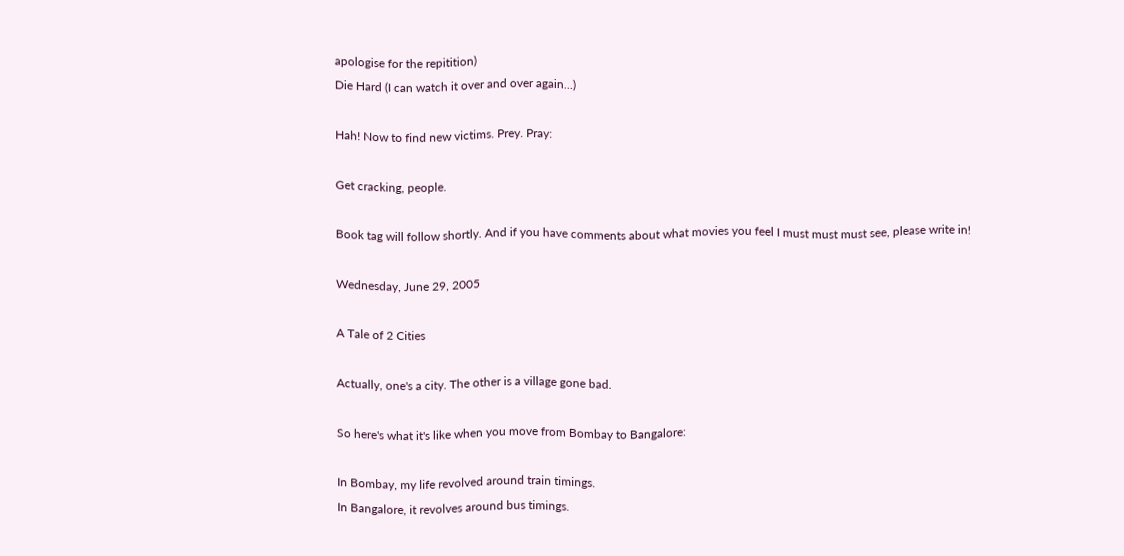apologise for the repitition)
Die Hard (I can watch it over and over again...)

Hah! Now to find new victims. Prey. Pray:

Get cracking, people.

Book tag will follow shortly. And if you have comments about what movies you feel I must must must see, please write in!

Wednesday, June 29, 2005

A Tale of 2 Cities

Actually, one's a city. The other is a village gone bad.

So here's what it's like when you move from Bombay to Bangalore:

In Bombay, my life revolved around train timings.
In Bangalore, it revolves around bus timings.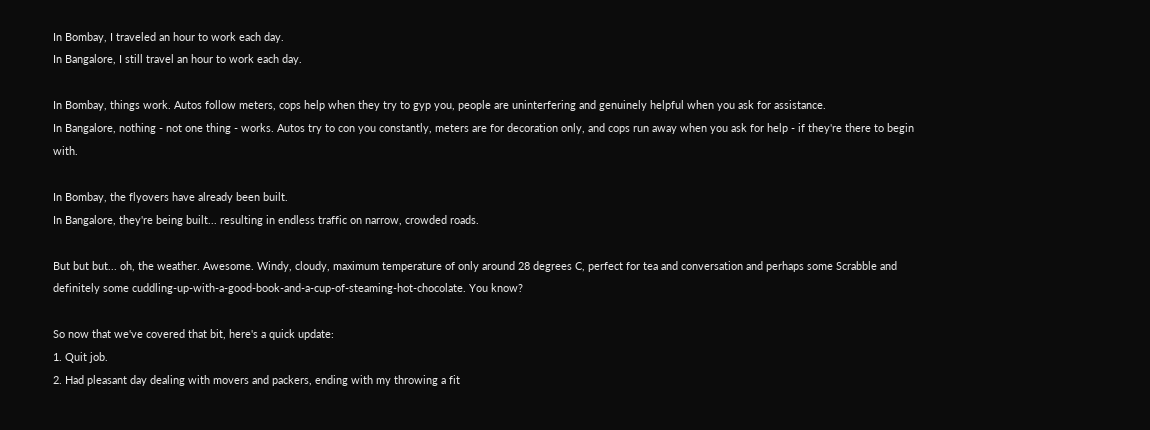In Bombay, I traveled an hour to work each day.
In Bangalore, I still travel an hour to work each day.

In Bombay, things work. Autos follow meters, cops help when they try to gyp you, people are uninterfering and genuinely helpful when you ask for assistance.
In Bangalore, nothing - not one thing - works. Autos try to con you constantly, meters are for decoration only, and cops run away when you ask for help - if they're there to begin with.

In Bombay, the flyovers have already been built.
In Bangalore, they're being built... resulting in endless traffic on narrow, crowded roads.

But but but... oh, the weather. Awesome. Windy, cloudy, maximum temperature of only around 28 degrees C, perfect for tea and conversation and perhaps some Scrabble and definitely some cuddling-up-with-a-good-book-and-a-cup-of-steaming-hot-chocolate. You know?

So now that we've covered that bit, here's a quick update:
1. Quit job.
2. Had pleasant day dealing with movers and packers, ending with my throwing a fit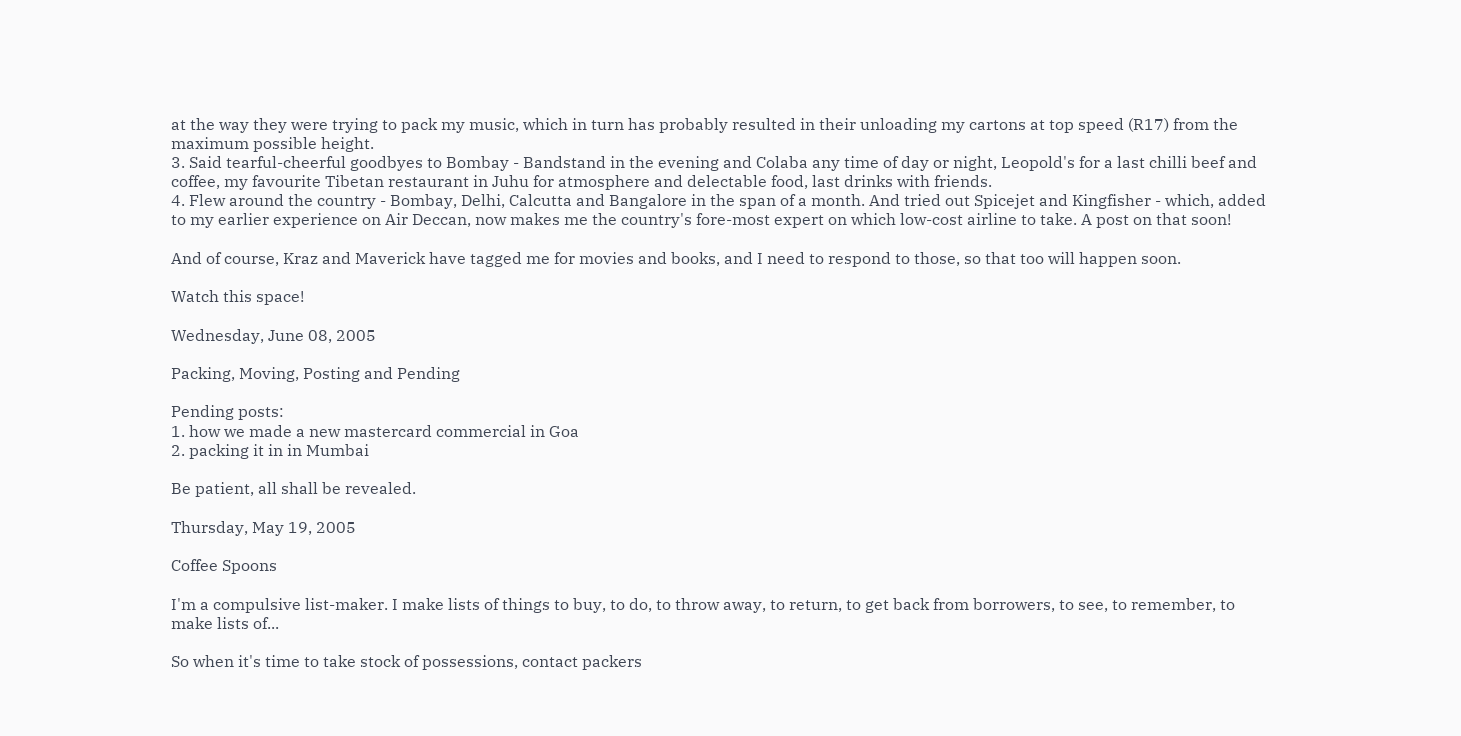at the way they were trying to pack my music, which in turn has probably resulted in their unloading my cartons at top speed (R17) from the maximum possible height.
3. Said tearful-cheerful goodbyes to Bombay - Bandstand in the evening and Colaba any time of day or night, Leopold's for a last chilli beef and coffee, my favourite Tibetan restaurant in Juhu for atmosphere and delectable food, last drinks with friends.
4. Flew around the country - Bombay, Delhi, Calcutta and Bangalore in the span of a month. And tried out Spicejet and Kingfisher - which, added to my earlier experience on Air Deccan, now makes me the country's fore-most expert on which low-cost airline to take. A post on that soon!

And of course, Kraz and Maverick have tagged me for movies and books, and I need to respond to those, so that too will happen soon.

Watch this space!

Wednesday, June 08, 2005

Packing, Moving, Posting and Pending

Pending posts:
1. how we made a new mastercard commercial in Goa
2. packing it in in Mumbai

Be patient, all shall be revealed.

Thursday, May 19, 2005

Coffee Spoons

I'm a compulsive list-maker. I make lists of things to buy, to do, to throw away, to return, to get back from borrowers, to see, to remember, to make lists of...

So when it's time to take stock of possessions, contact packers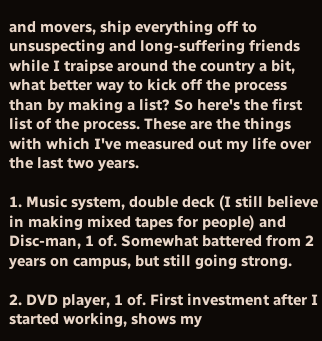and movers, ship everything off to unsuspecting and long-suffering friends while I traipse around the country a bit, what better way to kick off the process than by making a list? So here's the first list of the process. These are the things with which I've measured out my life over the last two years.

1. Music system, double deck (I still believe in making mixed tapes for people) and Disc-man, 1 of. Somewhat battered from 2 years on campus, but still going strong.

2. DVD player, 1 of. First investment after I started working, shows my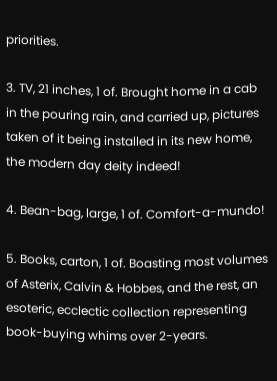priorities.

3. TV, 21 inches, 1 of. Brought home in a cab in the pouring rain, and carried up, pictures taken of it being installed in its new home, the modern day deity indeed!

4. Bean-bag, large, 1 of. Comfort-a-mundo!

5. Books, carton, 1 of. Boasting most volumes of Asterix, Calvin & Hobbes, and the rest, an esoteric, ecclectic collection representing book-buying whims over 2-years.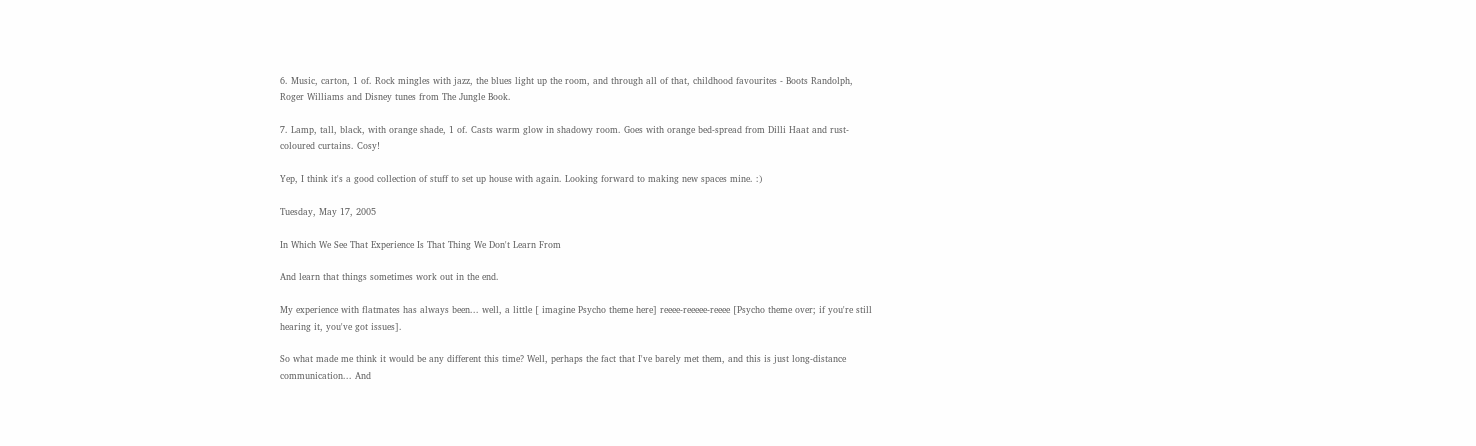6. Music, carton, 1 of. Rock mingles with jazz, the blues light up the room, and through all of that, childhood favourites - Boots Randolph, Roger Williams and Disney tunes from The Jungle Book.

7. Lamp, tall, black, with orange shade, 1 of. Casts warm glow in shadowy room. Goes with orange bed-spread from Dilli Haat and rust-coloured curtains. Cosy!

Yep, I think it's a good collection of stuff to set up house with again. Looking forward to making new spaces mine. :)

Tuesday, May 17, 2005

In Which We See That Experience Is That Thing We Don't Learn From

And learn that things sometimes work out in the end.

My experience with flatmates has always been... well, a little [ imagine Psycho theme here] reeee-reeeee-reeee [Psycho theme over; if you're still hearing it, you've got issues].

So what made me think it would be any different this time? Well, perhaps the fact that I've barely met them, and this is just long-distance communication... And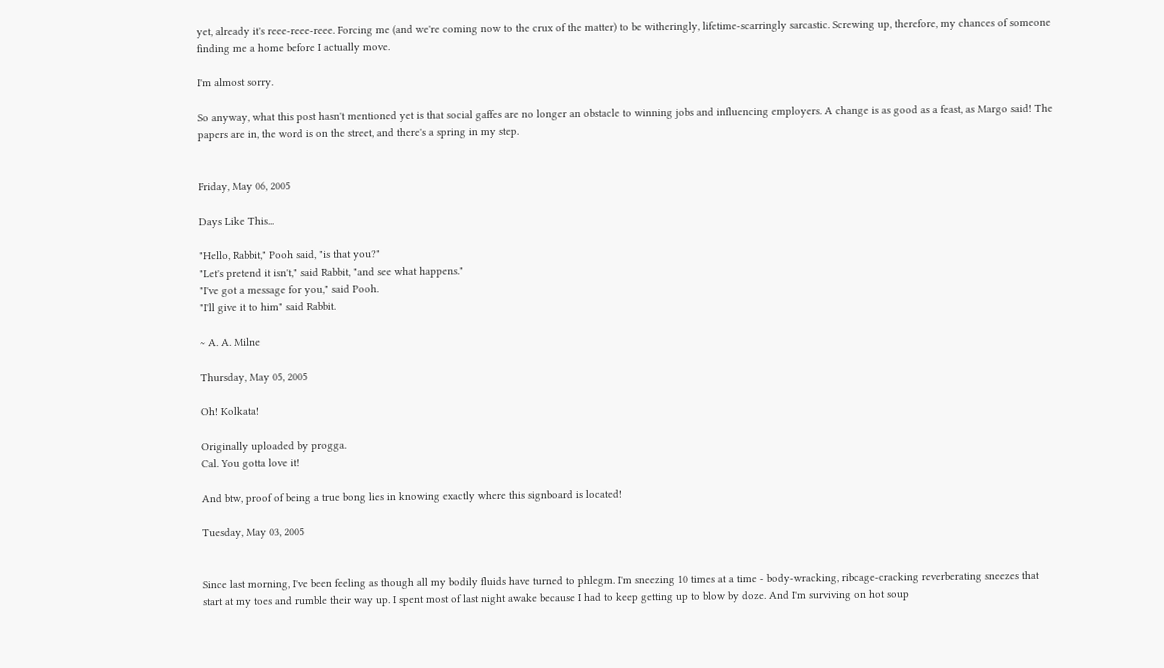yet, already it's reee-reee-reee. Forcing me (and we're coming now to the crux of the matter) to be witheringly, lifetime-scarringly sarcastic. Screwing up, therefore, my chances of someone finding me a home before I actually move.

I'm almost sorry.

So anyway, what this post hasn't mentioned yet is that social gaffes are no longer an obstacle to winning jobs and influencing employers. A change is as good as a feast, as Margo said! The papers are in, the word is on the street, and there's a spring in my step.


Friday, May 06, 2005

Days Like This...

"Hello, Rabbit," Pooh said, "is that you?"
"Let's pretend it isn't," said Rabbit, "and see what happens."
"I've got a message for you," said Pooh.
"I'll give it to him" said Rabbit.

~ A. A. Milne

Thursday, May 05, 2005

Oh! Kolkata!

Originally uploaded by progga.
Cal. You gotta love it!

And btw, proof of being a true bong lies in knowing exactly where this signboard is located!

Tuesday, May 03, 2005


Since last morning, I've been feeling as though all my bodily fluids have turned to phlegm. I'm sneezing 10 times at a time - body-wracking, ribcage-cracking reverberating sneezes that start at my toes and rumble their way up. I spent most of last night awake because I had to keep getting up to blow by doze. And I'm surviving on hot soup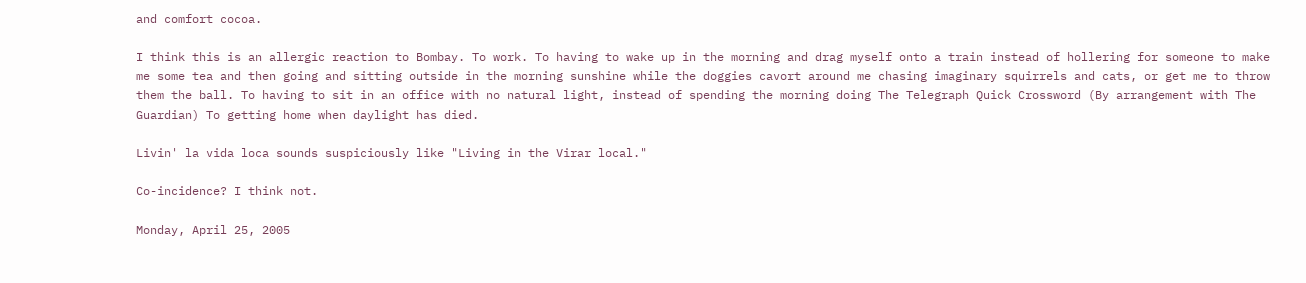and comfort cocoa.

I think this is an allergic reaction to Bombay. To work. To having to wake up in the morning and drag myself onto a train instead of hollering for someone to make me some tea and then going and sitting outside in the morning sunshine while the doggies cavort around me chasing imaginary squirrels and cats, or get me to throw them the ball. To having to sit in an office with no natural light, instead of spending the morning doing The Telegraph Quick Crossword (By arrangement with The Guardian) To getting home when daylight has died.

Livin' la vida loca sounds suspiciously like "Living in the Virar local."

Co-incidence? I think not.

Monday, April 25, 2005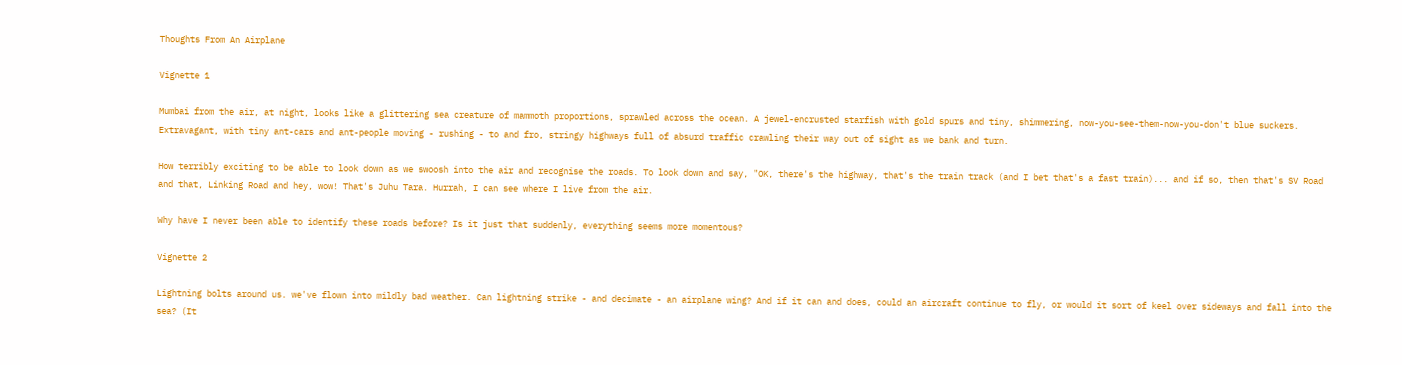Thoughts From An Airplane

Vignette 1

Mumbai from the air, at night, looks like a glittering sea creature of mammoth proportions, sprawled across the ocean. A jewel-encrusted starfish with gold spurs and tiny, shimmering, now-you-see-them-now-you-don't blue suckers. Extravagant, with tiny ant-cars and ant-people moving - rushing - to and fro, stringy highways full of absurd traffic crawling their way out of sight as we bank and turn.

How terribly exciting to be able to look down as we swoosh into the air and recognise the roads. To look down and say, "OK, there's the highway, that's the train track (and I bet that's a fast train)... and if so, then that's SV Road and that, Linking Road and hey, wow! That's Juhu Tara. Hurrah, I can see where I live from the air.

Why have I never been able to identify these roads before? Is it just that suddenly, everything seems more momentous?

Vignette 2

Lightning bolts around us. we've flown into mildly bad weather. Can lightning strike - and decimate - an airplane wing? And if it can and does, could an aircraft continue to fly, or would it sort of keel over sideways and fall into the sea? (It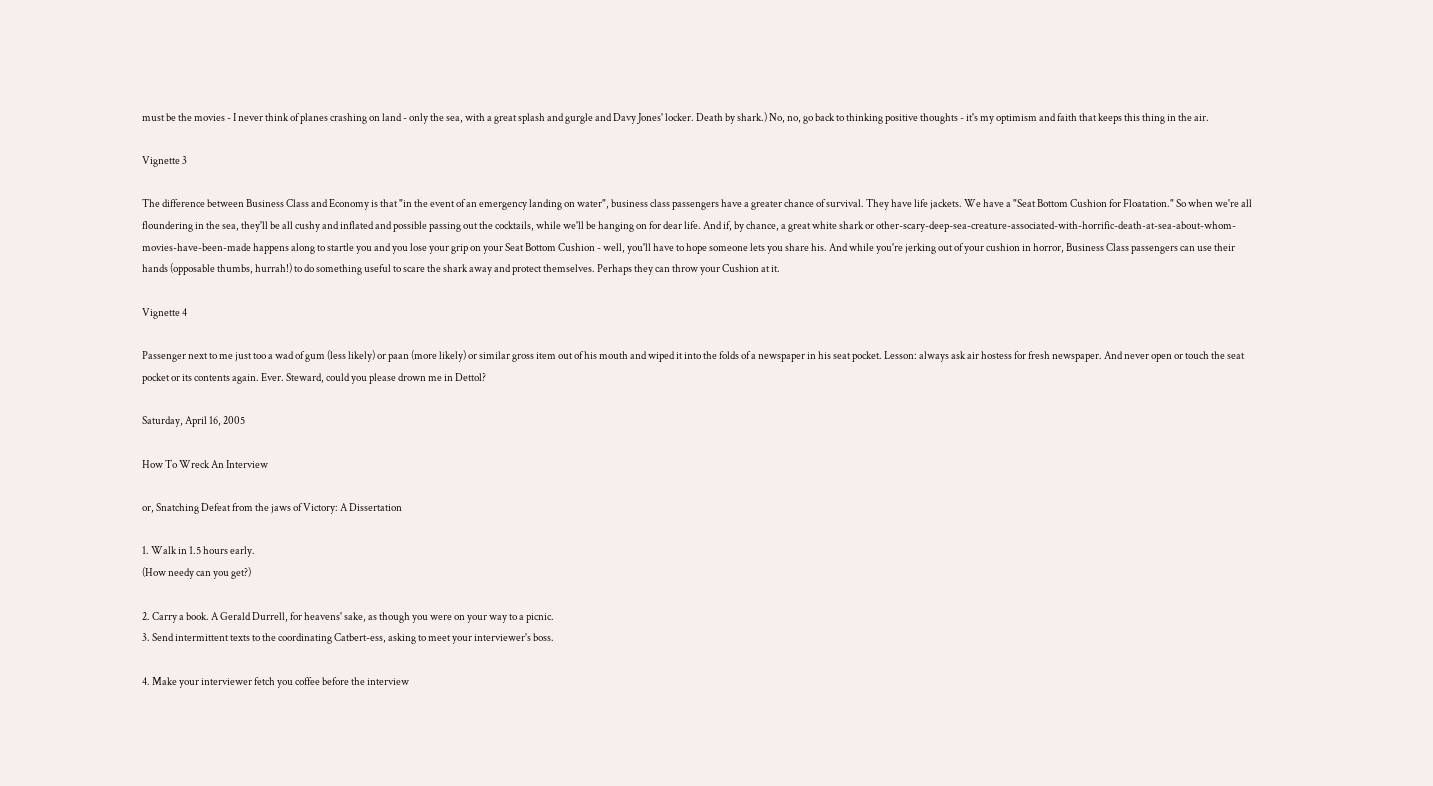must be the movies - I never think of planes crashing on land - only the sea, with a great splash and gurgle and Davy Jones' locker. Death by shark.) No, no, go back to thinking positive thoughts - it's my optimism and faith that keeps this thing in the air.

Vignette 3

The difference between Business Class and Economy is that "in the event of an emergency landing on water", business class passengers have a greater chance of survival. They have life jackets. We have a "Seat Bottom Cushion for Floatation." So when we're all floundering in the sea, they'll be all cushy and inflated and possible passing out the cocktails, while we'll be hanging on for dear life. And if, by chance, a great white shark or other-scary-deep-sea-creature-associated-with-horrific-death-at-sea-about-whom-movies-have-been-made happens along to startle you and you lose your grip on your Seat Bottom Cushion - well, you'll have to hope someone lets you share his. And while you're jerking out of your cushion in horror, Business Class passengers can use their hands (opposable thumbs, hurrah!) to do something useful to scare the shark away and protect themselves. Perhaps they can throw your Cushion at it.

Vignette 4

Passenger next to me just too a wad of gum (less likely) or paan (more likely) or similar gross item out of his mouth and wiped it into the folds of a newspaper in his seat pocket. Lesson: always ask air hostess for fresh newspaper. And never open or touch the seat pocket or its contents again. Ever. Steward, could you please drown me in Dettol?

Saturday, April 16, 2005

How To Wreck An Interview

or, Snatching Defeat from the jaws of Victory: A Dissertation

1. Walk in 1.5 hours early.
(How needy can you get?)

2. Carry a book. A Gerald Durrell, for heavens' sake, as though you were on your way to a picnic.
3. Send intermittent texts to the coordinating Catbert-ess, asking to meet your interviewer's boss.

4. Make your interviewer fetch you coffee before the interview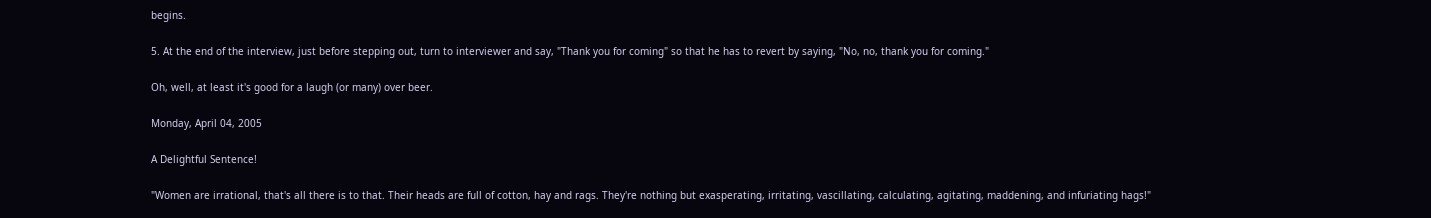begins.

5. At the end of the interview, just before stepping out, turn to interviewer and say, "Thank you for coming" so that he has to revert by saying, "No, no, thank you for coming."

Oh, well, at least it's good for a laugh (or many) over beer.

Monday, April 04, 2005

A Delightful Sentence!

"Women are irrational, that's all there is to that. Their heads are full of cotton, hay and rags. They're nothing but exasperating, irritating, vascillating, calculating, agitating, maddening, and infuriating hags!"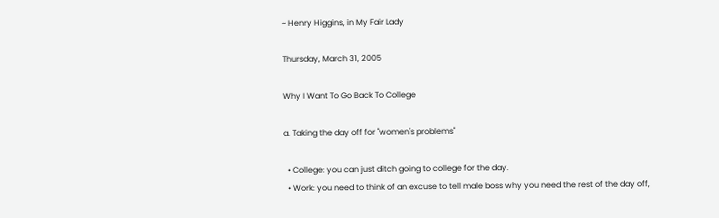~ Henry Higgins, in My Fair Lady

Thursday, March 31, 2005

Why I Want To Go Back To College

a. Taking the day off for "women's problems"

  • College: you can just ditch going to college for the day.
  • Work: you need to think of an excuse to tell male boss why you need the rest of the day off,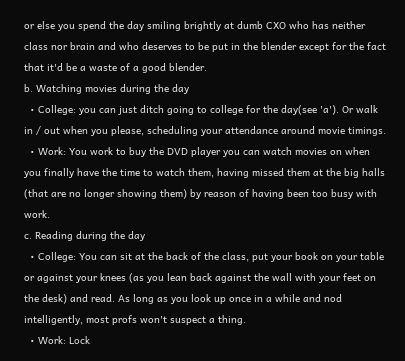or else you spend the day smiling brightly at dumb CXO who has neither class nor brain and who deserves to be put in the blender except for the fact that it'd be a waste of a good blender.
b. Watching movies during the day
  • College: you can just ditch going to college for the day(see 'a'). Or walk in / out when you please, scheduling your attendance around movie timings.
  • Work: You work to buy the DVD player you can watch movies on when you finally have the time to watch them, having missed them at the big halls (that are no longer showing them) by reason of having been too busy with work.
c. Reading during the day
  • College: You can sit at the back of the class, put your book on your table or against your knees (as you lean back against the wall with your feet on the desk) and read. As long as you look up once in a while and nod intelligently, most profs won't suspect a thing.
  • Work: Lock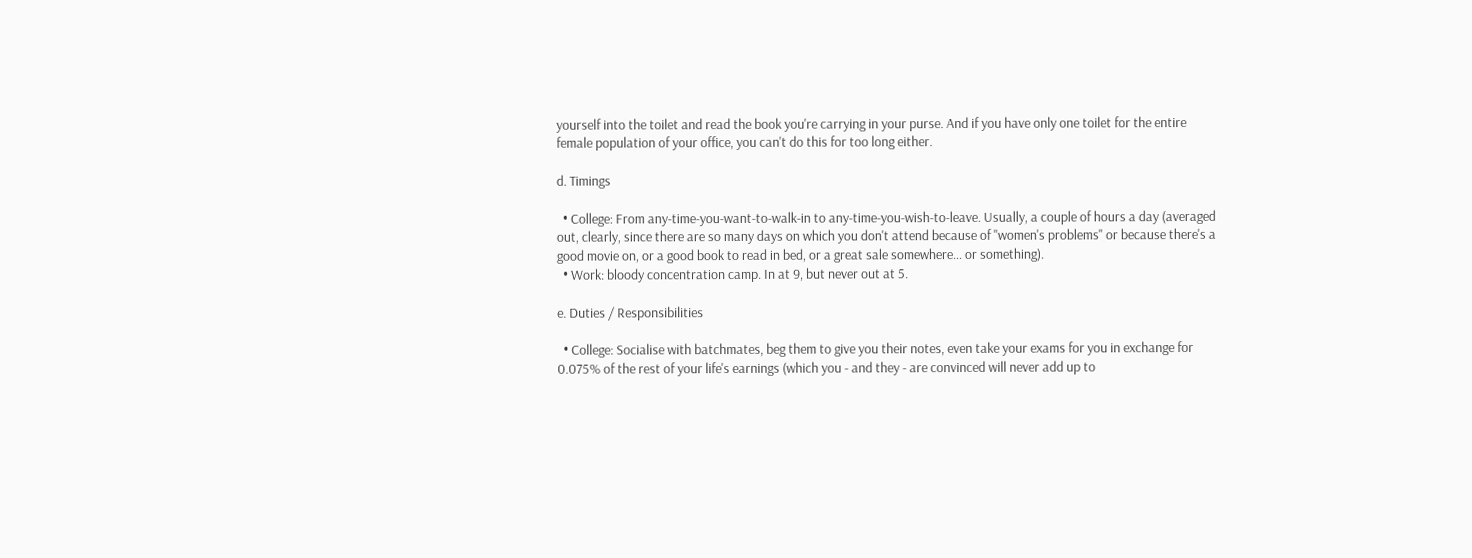yourself into the toilet and read the book you're carrying in your purse. And if you have only one toilet for the entire female population of your office, you can't do this for too long either.

d. Timings

  • College: From any-time-you-want-to-walk-in to any-time-you-wish-to-leave. Usually, a couple of hours a day (averaged out, clearly, since there are so many days on which you don't attend because of "women's problems" or because there's a good movie on, or a good book to read in bed, or a great sale somewhere... or something).
  • Work: bloody concentration camp. In at 9, but never out at 5.

e. Duties / Responsibilities

  • College: Socialise with batchmates, beg them to give you their notes, even take your exams for you in exchange for 0.075% of the rest of your life's earnings (which you - and they - are convinced will never add up to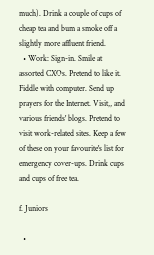much). Drink a couple of cups of cheap tea and bum a smoke off a slightly more affluent friend.
  • Work: Sign-in. Smile at assorted CXOs. Pretend to like it. Fiddle with computer. Send up prayers for the Internet. Visit,, and various friends' blogs. Pretend to visit work-related sites. Keep a few of these on your favourite's list for emergency cover-ups. Drink cups and cups of free tea.

f. Juniors

  •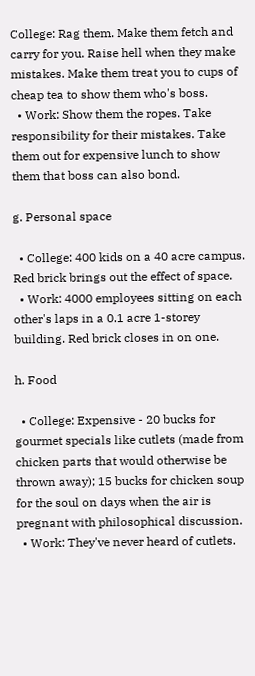College: Rag them. Make them fetch and carry for you. Raise hell when they make mistakes. Make them treat you to cups of cheap tea to show them who's boss.
  • Work: Show them the ropes. Take responsibility for their mistakes. Take them out for expensive lunch to show them that boss can also bond.

g. Personal space

  • College: 400 kids on a 40 acre campus. Red brick brings out the effect of space.
  • Work: 4000 employees sitting on each other's laps in a 0.1 acre 1-storey building. Red brick closes in on one.

h. Food

  • College: Expensive - 20 bucks for gourmet specials like cutlets (made from chicken parts that would otherwise be thrown away); 15 bucks for chicken soup for the soul on days when the air is pregnant with philosophical discussion.
  • Work: They've never heard of cutlets.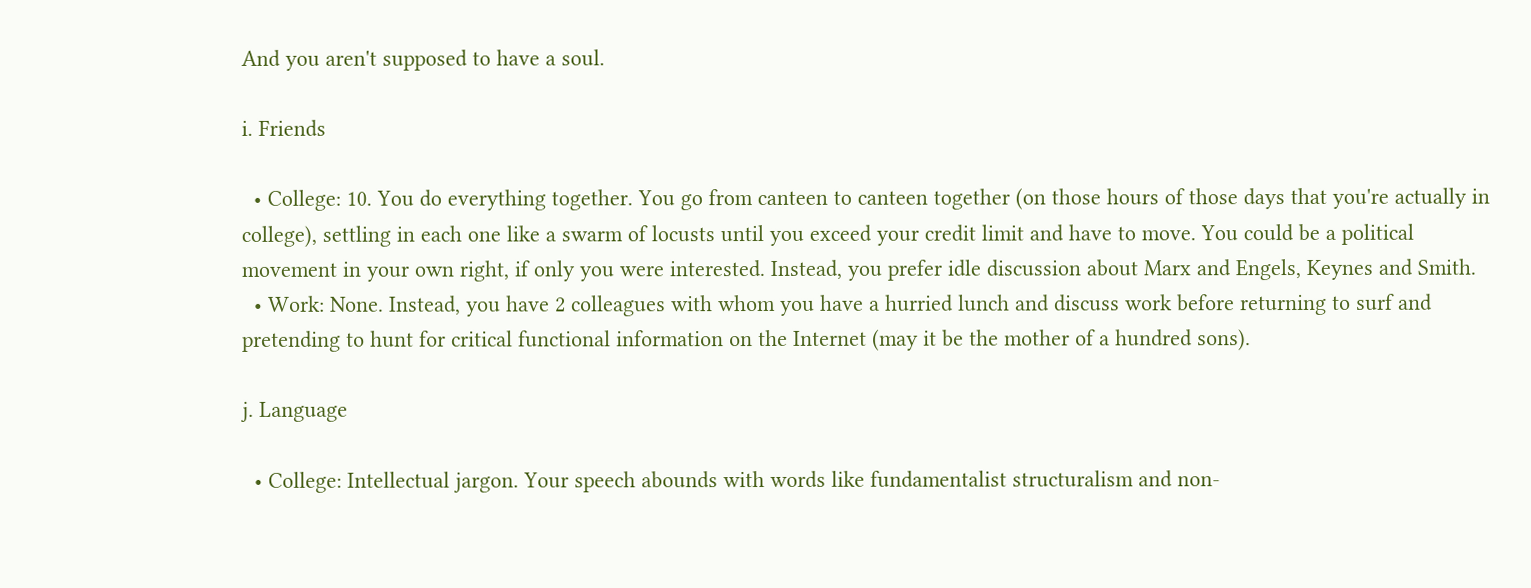And you aren't supposed to have a soul.

i. Friends

  • College: 10. You do everything together. You go from canteen to canteen together (on those hours of those days that you're actually in college), settling in each one like a swarm of locusts until you exceed your credit limit and have to move. You could be a political movement in your own right, if only you were interested. Instead, you prefer idle discussion about Marx and Engels, Keynes and Smith.
  • Work: None. Instead, you have 2 colleagues with whom you have a hurried lunch and discuss work before returning to surf and pretending to hunt for critical functional information on the Internet (may it be the mother of a hundred sons).

j. Language

  • College: Intellectual jargon. Your speech abounds with words like fundamentalist structuralism and non-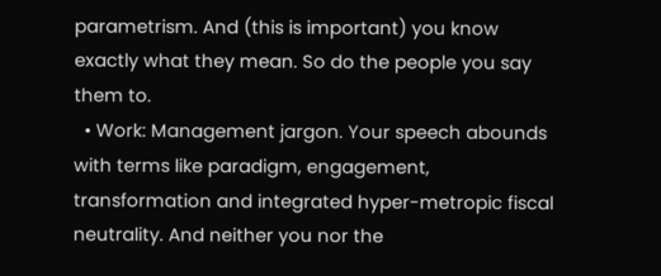parametrism. And (this is important) you know exactly what they mean. So do the people you say them to.
  • Work: Management jargon. Your speech abounds with terms like paradigm, engagement, transformation and integrated hyper-metropic fiscal neutrality. And neither you nor the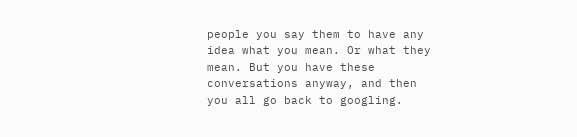people you say them to have any idea what you mean. Or what they mean. But you have these conversations anyway, and then you all go back to googling.